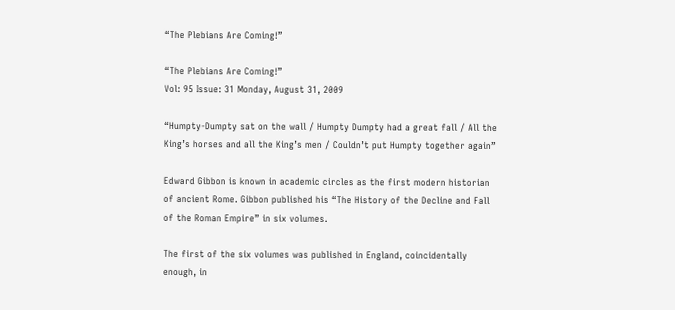“The Plebians Are Coming!”

“The Plebians Are Coming!”
Vol: 95 Issue: 31 Monday, August 31, 2009

“Humpty-Dumpty sat on the wall / Humpty Dumpty had a great fall / All the King’s horses and all the King’s men / Couldn’t put Humpty together again”

Edward Gibbon is known in academic circles as the first modern historian of ancient Rome. Gibbon published his “The History of the Decline and Fall of the Roman Empire” in six volumes.

The first of the six volumes was published in England, coincidentally enough, in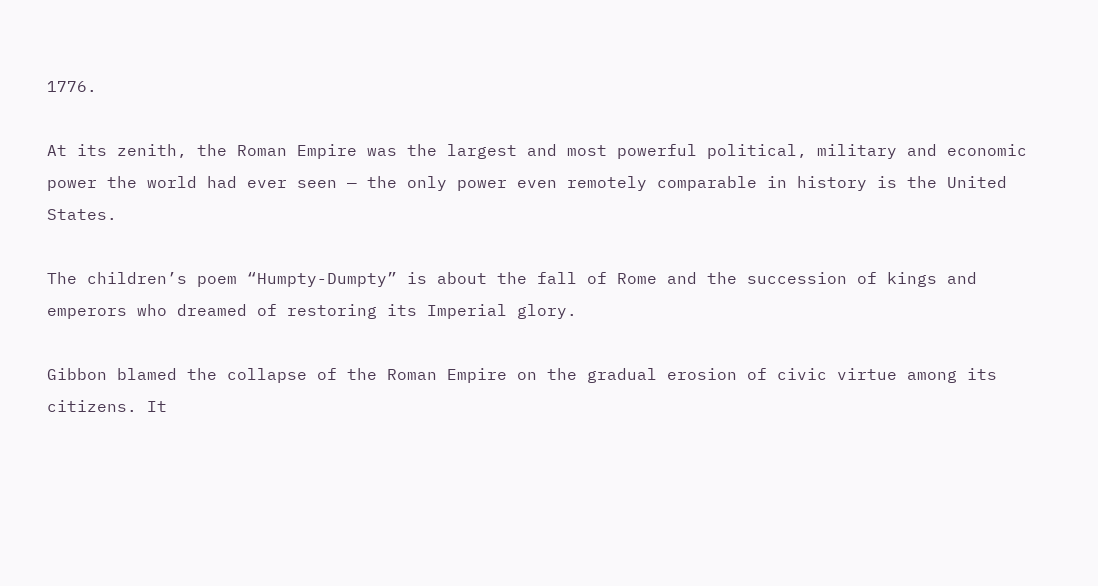1776.

At its zenith, the Roman Empire was the largest and most powerful political, military and economic power the world had ever seen — the only power even remotely comparable in history is the United States.

The children’s poem “Humpty-Dumpty” is about the fall of Rome and the succession of kings and emperors who dreamed of restoring its Imperial glory.

Gibbon blamed the collapse of the Roman Empire on the gradual erosion of civic virtue among its citizens. It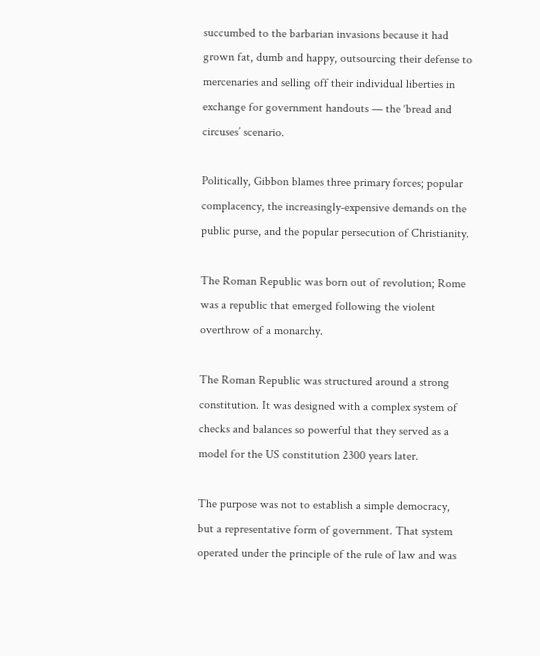succumbed to the barbarian invasions because it had grown fat, dumb and happy, outsourcing their defense to mercenaries and selling off their individual liberties in exchange for government handouts — the ‘bread and circuses’ scenario.

Politically, Gibbon blames three primary forces; popular complacency, the increasingly-expensive demands on the public purse, and the popular persecution of Christianity.

The Roman Republic was born out of revolution; Rome was a republic that emerged following the violent overthrow of a monarchy.

The Roman Republic was structured around a strong constitution. It was designed with a complex system of checks and balances so powerful that they served as a model for the US constitution 2300 years later.

The purpose was not to establish a simple democracy, but a representative form of government. That system operated under the principle of the rule of law and was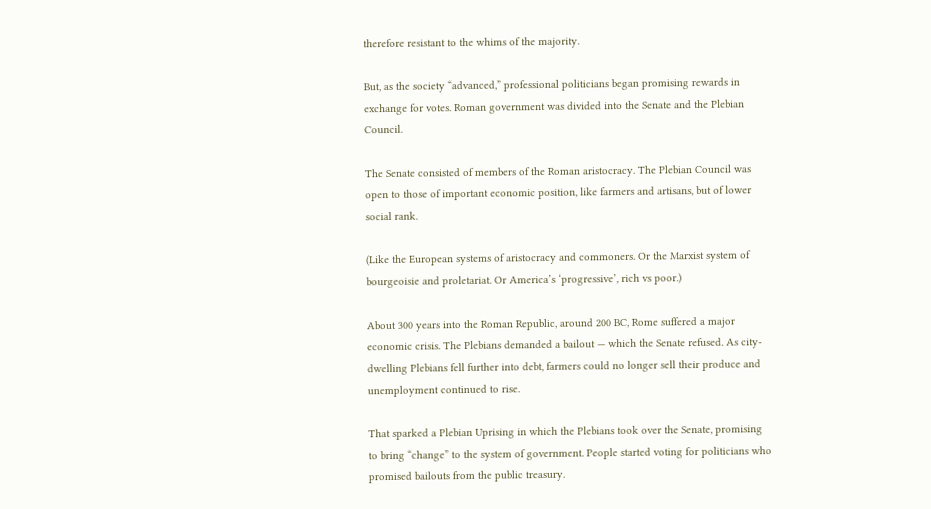therefore resistant to the whims of the majority.

But, as the society “advanced,” professional politicians began promising rewards in exchange for votes. Roman government was divided into the Senate and the Plebian Council.

The Senate consisted of members of the Roman aristocracy. The Plebian Council was open to those of important economic position, like farmers and artisans, but of lower social rank.

(Like the European systems of aristocracy and commoners. Or the Marxist system of bourgeoisie and proletariat. Or America’s ‘progressive’, rich vs poor.)

About 300 years into the Roman Republic, around 200 BC, Rome suffered a major economic crisis. The Plebians demanded a bailout — which the Senate refused. As city-dwelling Plebians fell further into debt, farmers could no longer sell their produce and unemployment continued to rise.

That sparked a Plebian Uprising in which the Plebians took over the Senate, promising to bring “change” to the system of government. People started voting for politicians who promised bailouts from the public treasury.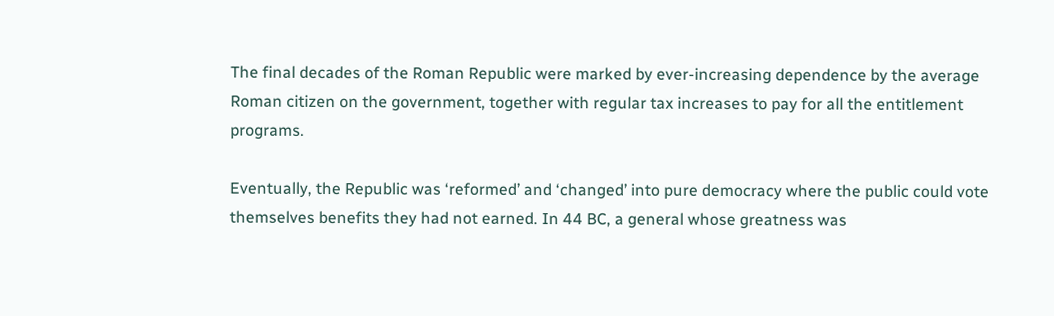The final decades of the Roman Republic were marked by ever-increasing dependence by the average Roman citizen on the government, together with regular tax increases to pay for all the entitlement programs.

Eventually, the Republic was ‘reformed’ and ‘changed’ into pure democracy where the public could vote themselves benefits they had not earned. In 44 BC, a general whose greatness was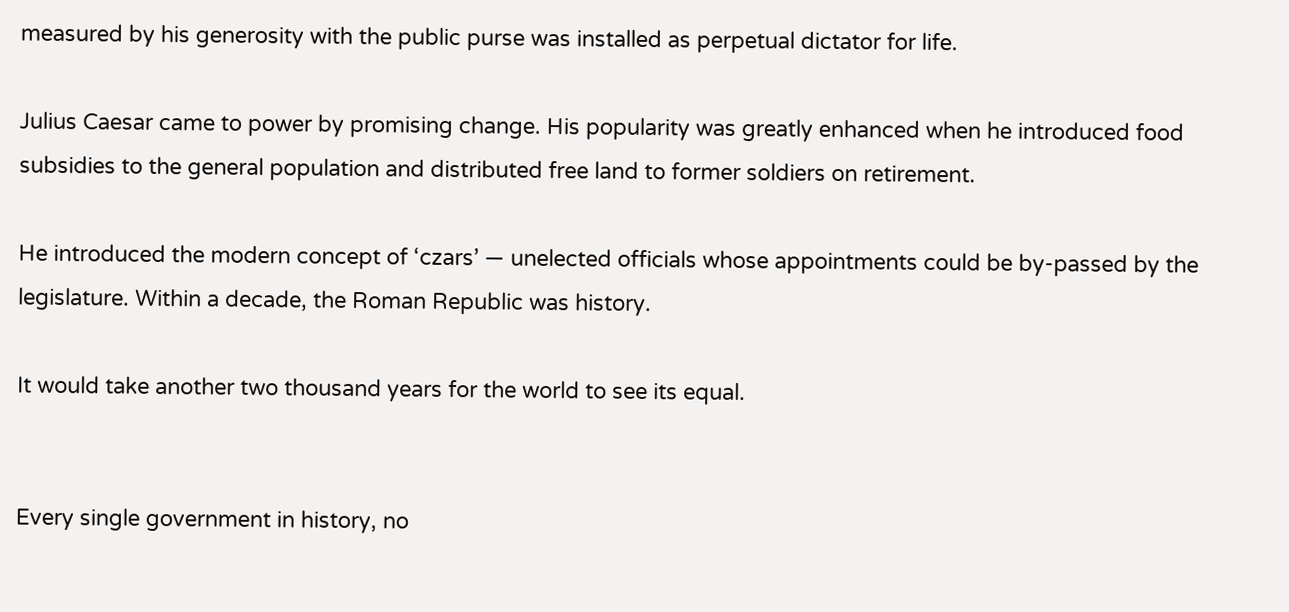measured by his generosity with the public purse was installed as perpetual dictator for life.

Julius Caesar came to power by promising change. His popularity was greatly enhanced when he introduced food subsidies to the general population and distributed free land to former soldiers on retirement.

He introduced the modern concept of ‘czars’ — unelected officials whose appointments could be by-passed by the legislature. Within a decade, the Roman Republic was history.

It would take another two thousand years for the world to see its equal.


Every single government in history, no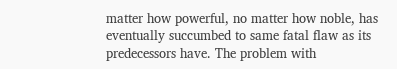matter how powerful, no matter how noble, has eventually succumbed to same fatal flaw as its predecessors have. The problem with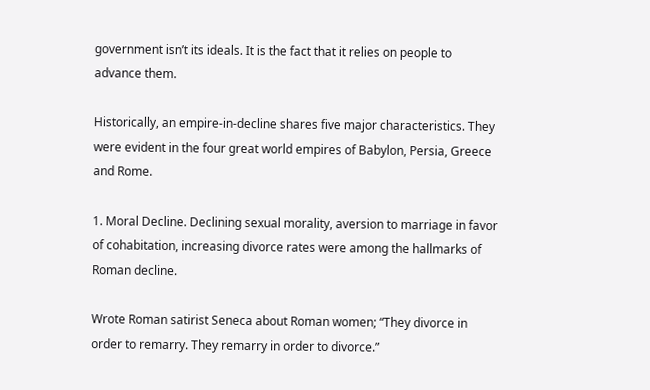government isn’t its ideals. It is the fact that it relies on people to advance them.

Historically, an empire-in-decline shares five major characteristics. They were evident in the four great world empires of Babylon, Persia, Greece and Rome.

1. Moral Decline. Declining sexual morality, aversion to marriage in favor of cohabitation, increasing divorce rates were among the hallmarks of Roman decline.

Wrote Roman satirist Seneca about Roman women; “They divorce in order to remarry. They remarry in order to divorce.”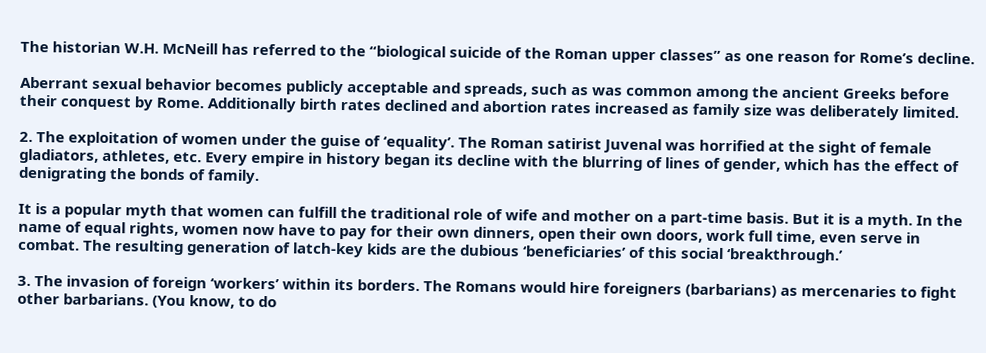The historian W.H. McNeill has referred to the “biological suicide of the Roman upper classes” as one reason for Rome’s decline.

Aberrant sexual behavior becomes publicly acceptable and spreads, such as was common among the ancient Greeks before their conquest by Rome. Additionally birth rates declined and abortion rates increased as family size was deliberately limited.

2. The exploitation of women under the guise of ‘equality’. The Roman satirist Juvenal was horrified at the sight of female gladiators, athletes, etc. Every empire in history began its decline with the blurring of lines of gender, which has the effect of denigrating the bonds of family.

It is a popular myth that women can fulfill the traditional role of wife and mother on a part-time basis. But it is a myth. In the name of equal rights, women now have to pay for their own dinners, open their own doors, work full time, even serve in combat. The resulting generation of latch-key kids are the dubious ‘beneficiaries’ of this social ‘breakthrough.’

3. The invasion of foreign ‘workers’ within its borders. The Romans would hire foreigners (barbarians) as mercenaries to fight other barbarians. (You know, to do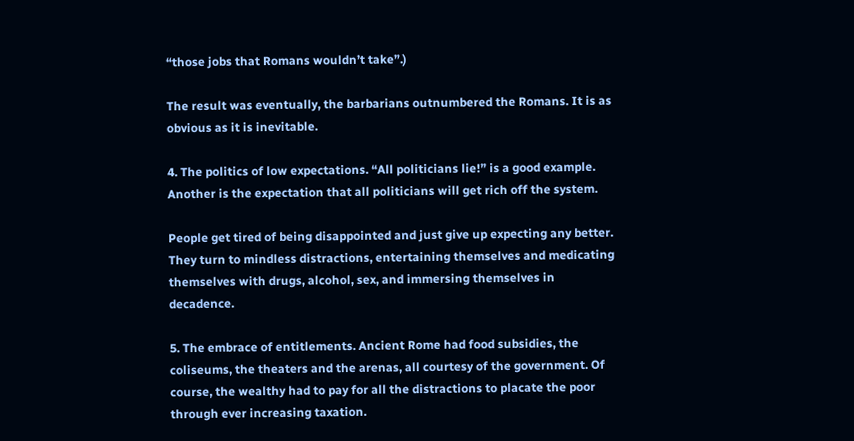“those jobs that Romans wouldn’t take”.)

The result was eventually, the barbarians outnumbered the Romans. It is as obvious as it is inevitable.

4. The politics of low expectations. “All politicians lie!” is a good example. Another is the expectation that all politicians will get rich off the system.

People get tired of being disappointed and just give up expecting any better. They turn to mindless distractions, entertaining themselves and medicating themselves with drugs, alcohol, sex, and immersing themselves in decadence.

5. The embrace of entitlements. Ancient Rome had food subsidies, the coliseums, the theaters and the arenas, all courtesy of the government. Of course, the wealthy had to pay for all the distractions to placate the poor through ever increasing taxation.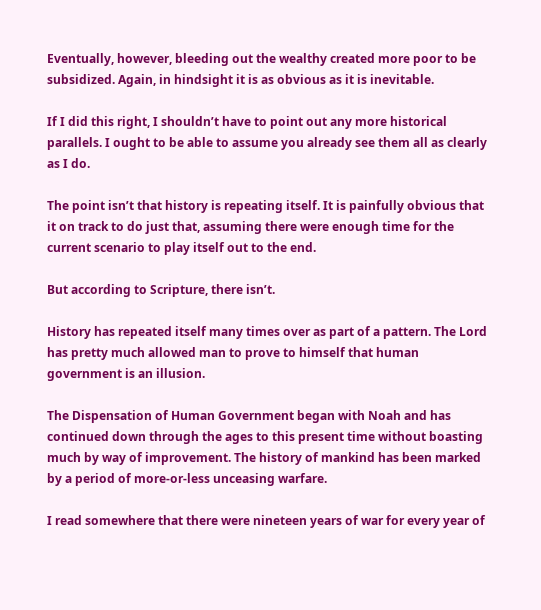Eventually, however, bleeding out the wealthy created more poor to be subsidized. Again, in hindsight it is as obvious as it is inevitable.

If I did this right, I shouldn’t have to point out any more historical parallels. I ought to be able to assume you already see them all as clearly as I do.

The point isn’t that history is repeating itself. It is painfully obvious that it on track to do just that, assuming there were enough time for the current scenario to play itself out to the end.

But according to Scripture, there isn’t.

History has repeated itself many times over as part of a pattern. The Lord has pretty much allowed man to prove to himself that human government is an illusion.

The Dispensation of Human Government began with Noah and has continued down through the ages to this present time without boasting much by way of improvement. The history of mankind has been marked by a period of more-or-less unceasing warfare.

I read somewhere that there were nineteen years of war for every year of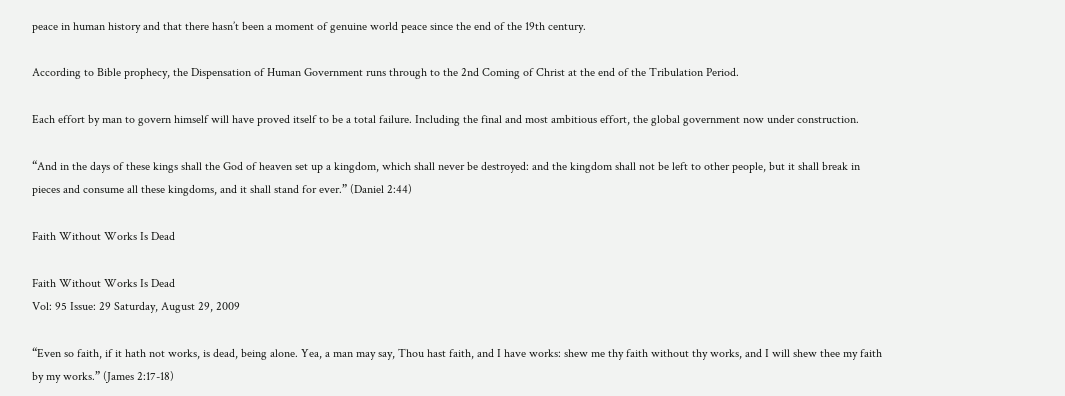peace in human history and that there hasn’t been a moment of genuine world peace since the end of the 19th century.

According to Bible prophecy, the Dispensation of Human Government runs through to the 2nd Coming of Christ at the end of the Tribulation Period.

Each effort by man to govern himself will have proved itself to be a total failure. Including the final and most ambitious effort, the global government now under construction.

“And in the days of these kings shall the God of heaven set up a kingdom, which shall never be destroyed: and the kingdom shall not be left to other people, but it shall break in pieces and consume all these kingdoms, and it shall stand for ever.” (Daniel 2:44)

Faith Without Works Is Dead

Faith Without Works Is Dead
Vol: 95 Issue: 29 Saturday, August 29, 2009

“Even so faith, if it hath not works, is dead, being alone. Yea, a man may say, Thou hast faith, and I have works: shew me thy faith without thy works, and I will shew thee my faith by my works.” (James 2:17-18)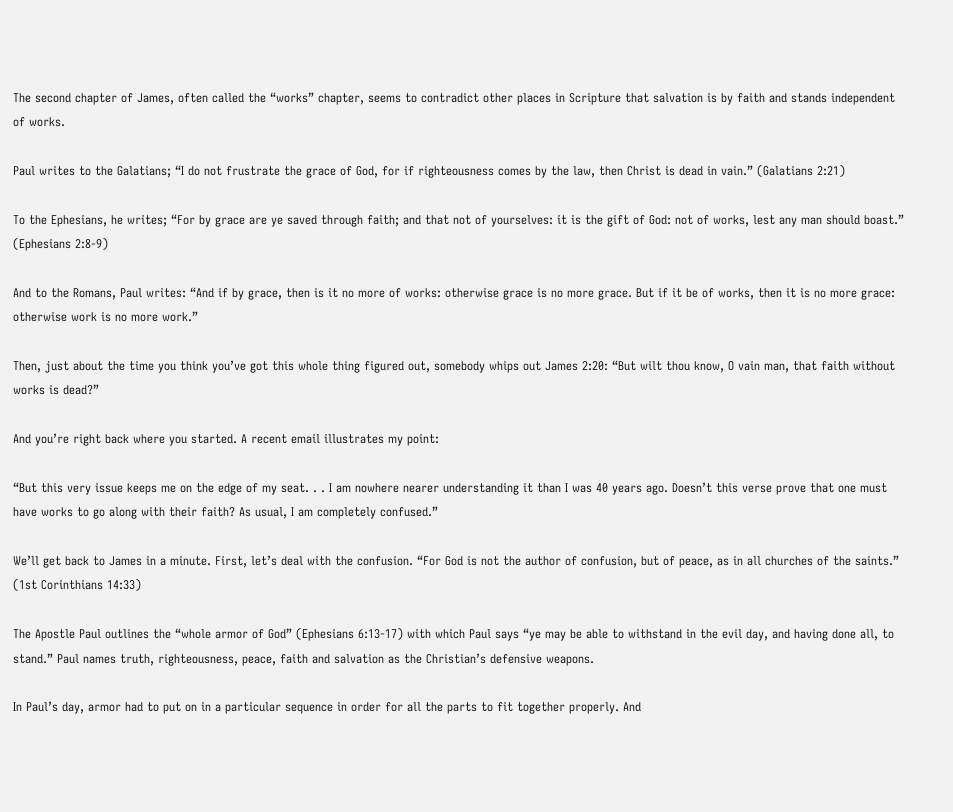The second chapter of James, often called the “works” chapter, seems to contradict other places in Scripture that salvation is by faith and stands independent of works.

Paul writes to the Galatians; “I do not frustrate the grace of God, for if righteousness comes by the law, then Christ is dead in vain.” (Galatians 2:21)

To the Ephesians, he writes; “For by grace are ye saved through faith; and that not of yourselves: it is the gift of God: not of works, lest any man should boast.” (Ephesians 2:8-9)

And to the Romans, Paul writes: “And if by grace, then is it no more of works: otherwise grace is no more grace. But if it be of works, then it is no more grace: otherwise work is no more work.”

Then, just about the time you think you’ve got this whole thing figured out, somebody whips out James 2:20: “But wilt thou know, O vain man, that faith without works is dead?”

And you’re right back where you started. A recent email illustrates my point:

“But this very issue keeps me on the edge of my seat. . . I am nowhere nearer understanding it than I was 40 years ago. Doesn’t this verse prove that one must have works to go along with their faith? As usual, I am completely confused.”

We’ll get back to James in a minute. First, let’s deal with the confusion. “For God is not the author of confusion, but of peace, as in all churches of the saints.” (1st Corinthians 14:33)

The Apostle Paul outlines the “whole armor of God” (Ephesians 6:13-17) with which Paul says “ye may be able to withstand in the evil day, and having done all, to stand.” Paul names truth, righteousness, peace, faith and salvation as the Christian’s defensive weapons.

In Paul’s day, armor had to put on in a particular sequence in order for all the parts to fit together properly. And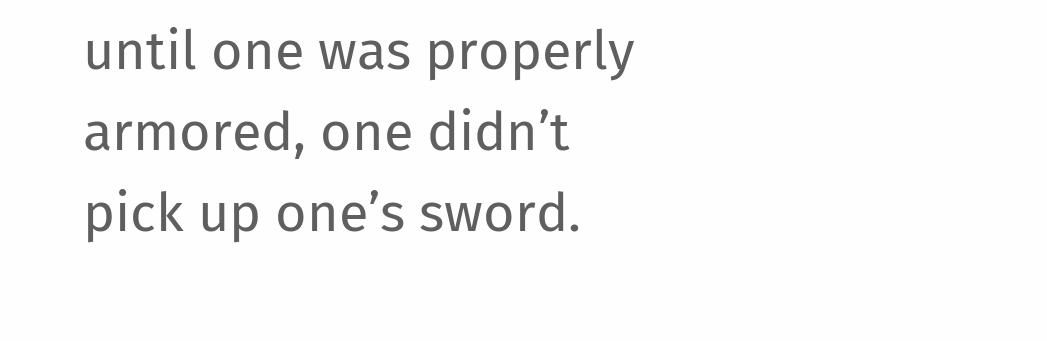until one was properly armored, one didn’t pick up one’s sword.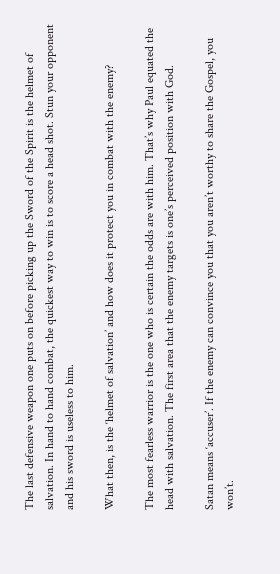The last defensive weapon one puts on before picking up the Sword of the Spirit is the helmet of salvation. In hand to hand combat, the quickest way to win is to score a head shot. Stun your opponent and his sword is useless to him.

What then, is the ‘helmet of salvation’ and how does it protect you in combat with the enemy?

The most fearless warrior is the one who is certain the odds are with him. That’s why Paul equated the head with salvation. The first area that the enemy targets is one’s perceived position with God.

Satan means ‘accuser’. If the enemy can convince you that you aren’t worthy to share the Gospel, you won’t.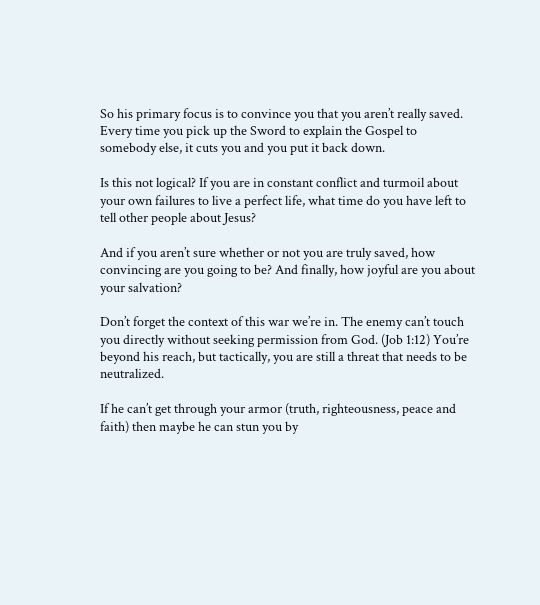So his primary focus is to convince you that you aren’t really saved. Every time you pick up the Sword to explain the Gospel to somebody else, it cuts you and you put it back down.

Is this not logical? If you are in constant conflict and turmoil about your own failures to live a perfect life, what time do you have left to tell other people about Jesus?

And if you aren’t sure whether or not you are truly saved, how convincing are you going to be? And finally, how joyful are you about your salvation?

Don’t forget the context of this war we’re in. The enemy can’t touch you directly without seeking permission from God. (Job 1:12) You’re beyond his reach, but tactically, you are still a threat that needs to be neutralized.

If he can’t get through your armor (truth, righteousness, peace and faith) then maybe he can stun you by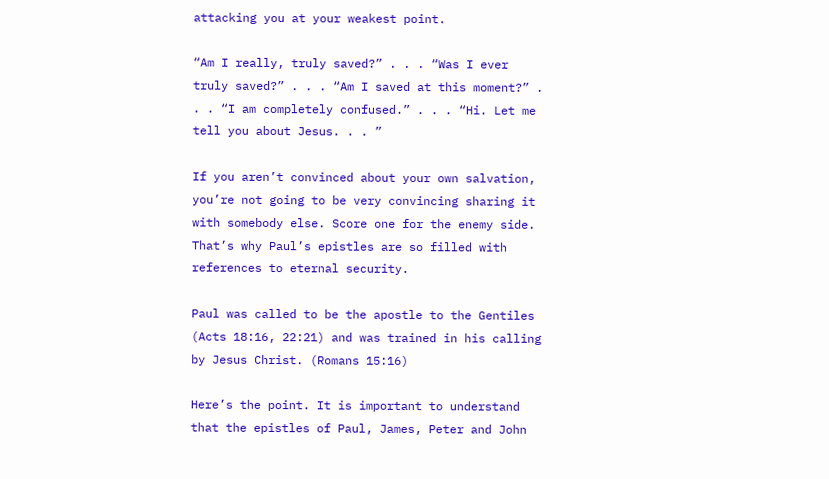attacking you at your weakest point.

“Am I really, truly saved?” . . . “Was I ever truly saved?” . . . “Am I saved at this moment?” . . . “I am completely confused.” . . . “Hi. Let me tell you about Jesus. . . ”

If you aren’t convinced about your own salvation, you’re not going to be very convincing sharing it with somebody else. Score one for the enemy side. That’s why Paul’s epistles are so filled with references to eternal security.

Paul was called to be the apostle to the Gentiles (Acts 18:16, 22:21) and was trained in his calling by Jesus Christ. (Romans 15:16)

Here’s the point. It is important to understand that the epistles of Paul, James, Peter and John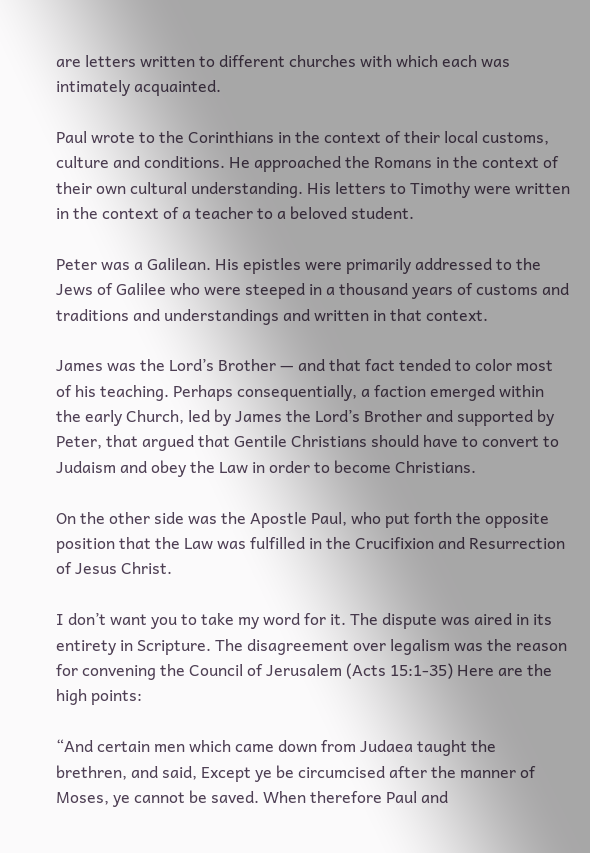are letters written to different churches with which each was intimately acquainted.

Paul wrote to the Corinthians in the context of their local customs, culture and conditions. He approached the Romans in the context of their own cultural understanding. His letters to Timothy were written in the context of a teacher to a beloved student.

Peter was a Galilean. His epistles were primarily addressed to the Jews of Galilee who were steeped in a thousand years of customs and traditions and understandings and written in that context.

James was the Lord’s Brother — and that fact tended to color most of his teaching. Perhaps consequentially, a faction emerged within the early Church, led by James the Lord’s Brother and supported by Peter, that argued that Gentile Christians should have to convert to Judaism and obey the Law in order to become Christians.

On the other side was the Apostle Paul, who put forth the opposite position that the Law was fulfilled in the Crucifixion and Resurrection of Jesus Christ.

I don’t want you to take my word for it. The dispute was aired in its entirety in Scripture. The disagreement over legalism was the reason for convening the Council of Jerusalem (Acts 15:1-35) Here are the high points:

“And certain men which came down from Judaea taught the brethren, and said, Except ye be circumcised after the manner of Moses, ye cannot be saved. When therefore Paul and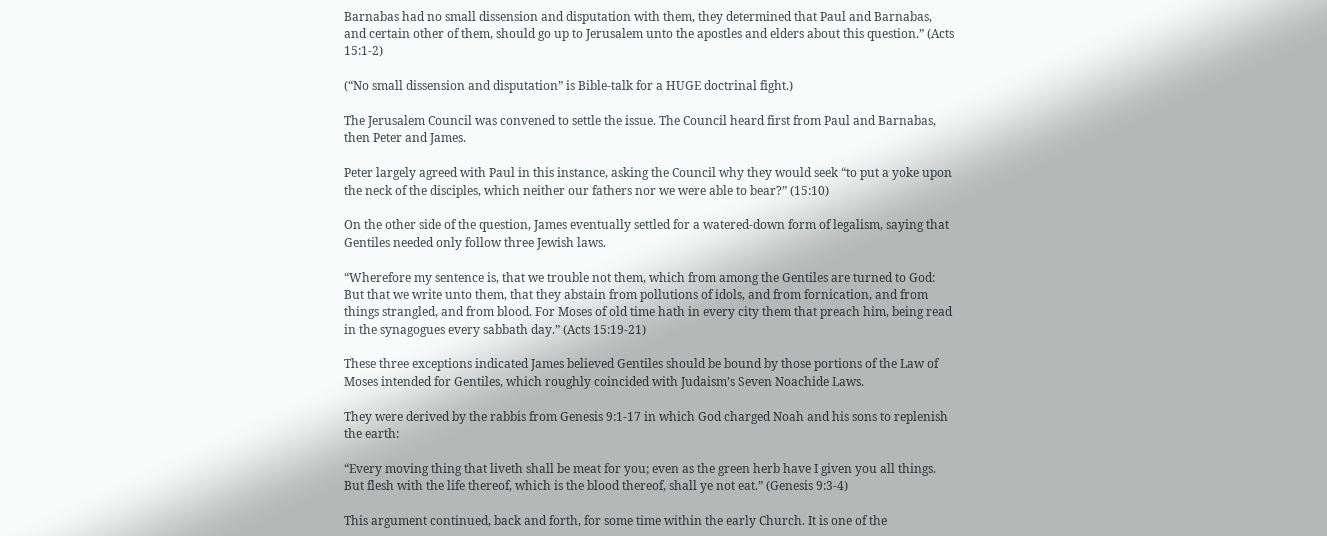Barnabas had no small dissension and disputation with them, they determined that Paul and Barnabas, and certain other of them, should go up to Jerusalem unto the apostles and elders about this question.” (Acts 15:1-2)

(“No small dissension and disputation” is Bible-talk for a HUGE doctrinal fight.)

The Jerusalem Council was convened to settle the issue. The Council heard first from Paul and Barnabas, then Peter and James.

Peter largely agreed with Paul in this instance, asking the Council why they would seek “to put a yoke upon the neck of the disciples, which neither our fathers nor we were able to bear?” (15:10)

On the other side of the question, James eventually settled for a watered-down form of legalism, saying that Gentiles needed only follow three Jewish laws.

“Wherefore my sentence is, that we trouble not them, which from among the Gentiles are turned to God: But that we write unto them, that they abstain from pollutions of idols, and from fornication, and from things strangled, and from blood. For Moses of old time hath in every city them that preach him, being read in the synagogues every sabbath day.” (Acts 15:19-21)

These three exceptions indicated James believed Gentiles should be bound by those portions of the Law of Moses intended for Gentiles, which roughly coincided with Judaism’s Seven Noachide Laws.

They were derived by the rabbis from Genesis 9:1-17 in which God charged Noah and his sons to replenish the earth:

“Every moving thing that liveth shall be meat for you; even as the green herb have I given you all things. But flesh with the life thereof, which is the blood thereof, shall ye not eat.” (Genesis 9:3-4)

This argument continued, back and forth, for some time within the early Church. It is one of the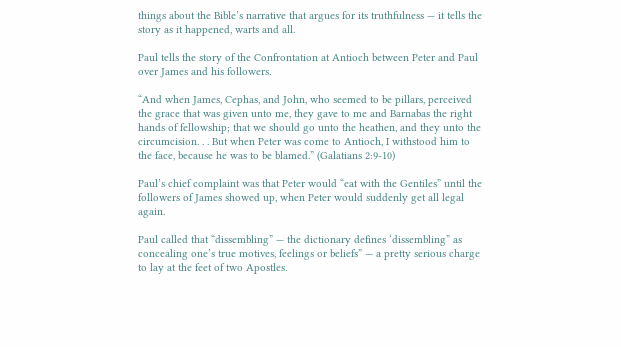things about the Bible’s narrative that argues for its truthfulness — it tells the story as it happened, warts and all.

Paul tells the story of the Confrontation at Antioch between Peter and Paul over James and his followers.

“And when James, Cephas, and John, who seemed to be pillars, perceived the grace that was given unto me, they gave to me and Barnabas the right hands of fellowship; that we should go unto the heathen, and they unto the circumcision. . . But when Peter was come to Antioch, I withstood him to the face, because he was to be blamed.” (Galatians 2:9-10)

Paul’s chief complaint was that Peter would “eat with the Gentiles” until the followers of James showed up, when Peter would suddenly get all legal again.

Paul called that “dissembling” — the dictionary defines ‘dissembling” as concealing one’s true motives, feelings or beliefs” — a pretty serious charge to lay at the feet of two Apostles.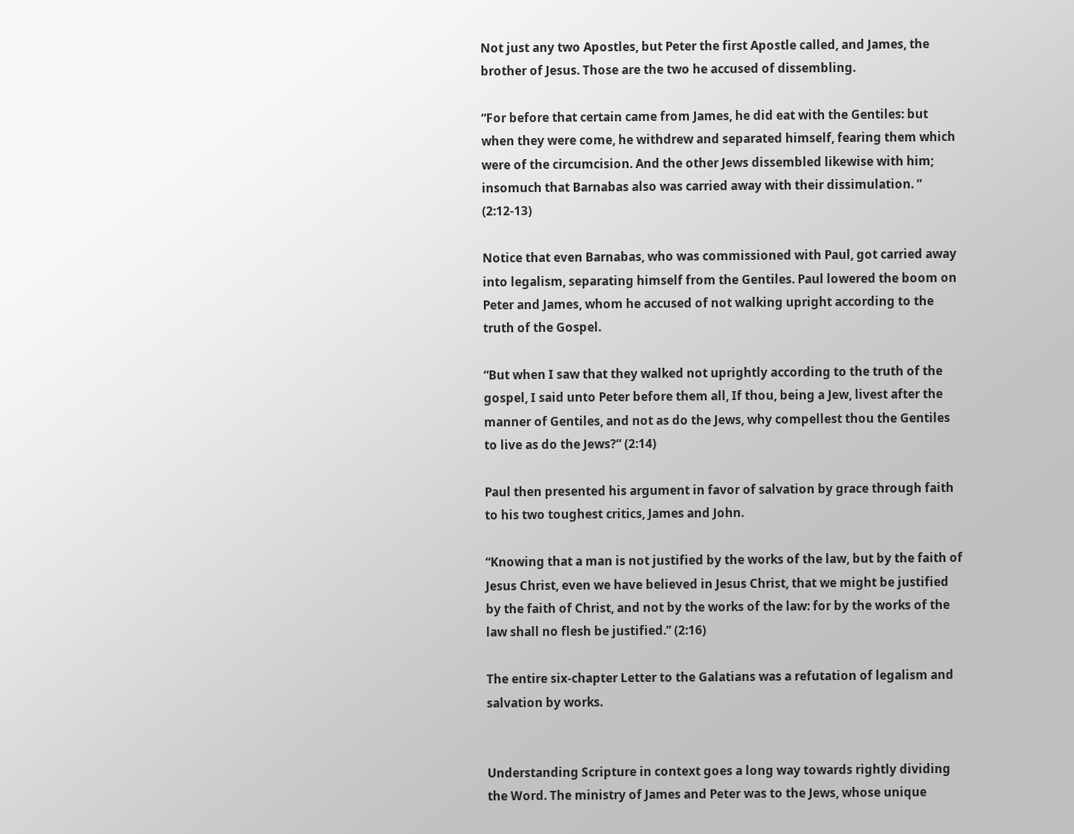Not just any two Apostles, but Peter the first Apostle called, and James, the brother of Jesus. Those are the two he accused of dissembling.

“For before that certain came from James, he did eat with the Gentiles: but when they were come, he withdrew and separated himself, fearing them which were of the circumcision. And the other Jews dissembled likewise with him; insomuch that Barnabas also was carried away with their dissimulation. ” (2:12-13)

Notice that even Barnabas, who was commissioned with Paul, got carried away into legalism, separating himself from the Gentiles. Paul lowered the boom on Peter and James, whom he accused of not walking upright according to the truth of the Gospel.

“But when I saw that they walked not uprightly according to the truth of the gospel, I said unto Peter before them all, If thou, being a Jew, livest after the manner of Gentiles, and not as do the Jews, why compellest thou the Gentiles to live as do the Jews?” (2:14)

Paul then presented his argument in favor of salvation by grace through faith to his two toughest critics, James and John.

“Knowing that a man is not justified by the works of the law, but by the faith of Jesus Christ, even we have believed in Jesus Christ, that we might be justified by the faith of Christ, and not by the works of the law: for by the works of the law shall no flesh be justified.” (2:16)

The entire six-chapter Letter to the Galatians was a refutation of legalism and salvation by works.


Understanding Scripture in context goes a long way towards rightly dividing the Word. The ministry of James and Peter was to the Jews, whose unique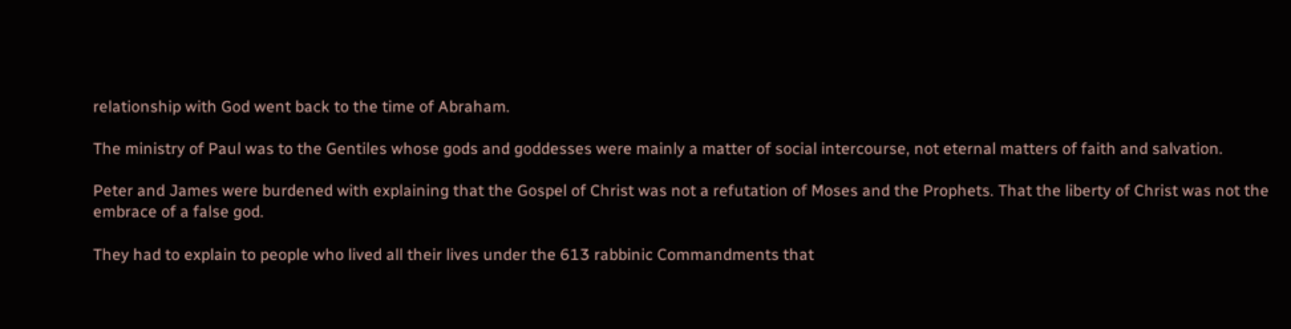relationship with God went back to the time of Abraham.

The ministry of Paul was to the Gentiles whose gods and goddesses were mainly a matter of social intercourse, not eternal matters of faith and salvation.

Peter and James were burdened with explaining that the Gospel of Christ was not a refutation of Moses and the Prophets. That the liberty of Christ was not the embrace of a false god.

They had to explain to people who lived all their lives under the 613 rabbinic Commandments that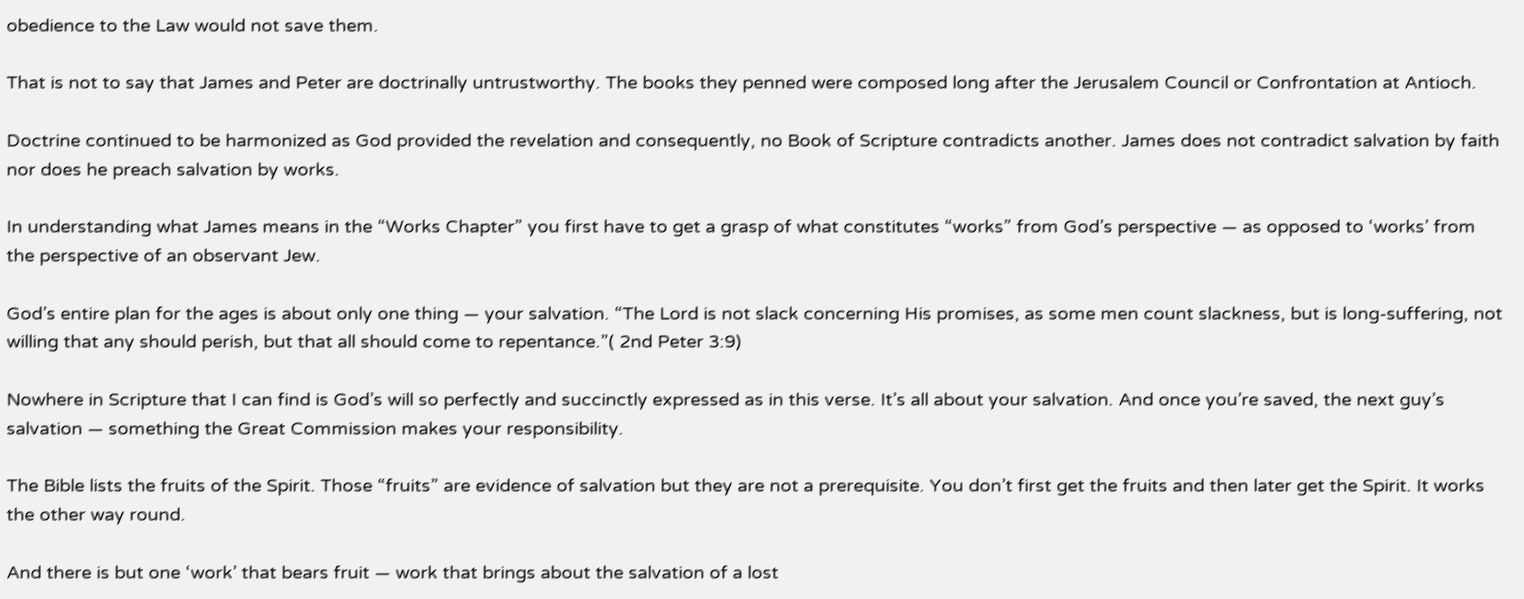obedience to the Law would not save them.

That is not to say that James and Peter are doctrinally untrustworthy. The books they penned were composed long after the Jerusalem Council or Confrontation at Antioch.

Doctrine continued to be harmonized as God provided the revelation and consequently, no Book of Scripture contradicts another. James does not contradict salvation by faith nor does he preach salvation by works.

In understanding what James means in the “Works Chapter” you first have to get a grasp of what constitutes “works” from God’s perspective — as opposed to ‘works’ from the perspective of an observant Jew.

God’s entire plan for the ages is about only one thing — your salvation. “The Lord is not slack concerning His promises, as some men count slackness, but is long-suffering, not willing that any should perish, but that all should come to repentance.”( 2nd Peter 3:9)

Nowhere in Scripture that I can find is God’s will so perfectly and succinctly expressed as in this verse. It’s all about your salvation. And once you’re saved, the next guy’s salvation — something the Great Commission makes your responsibility.

The Bible lists the fruits of the Spirit. Those “fruits” are evidence of salvation but they are not a prerequisite. You don’t first get the fruits and then later get the Spirit. It works the other way round.

And there is but one ‘work’ that bears fruit — work that brings about the salvation of a lost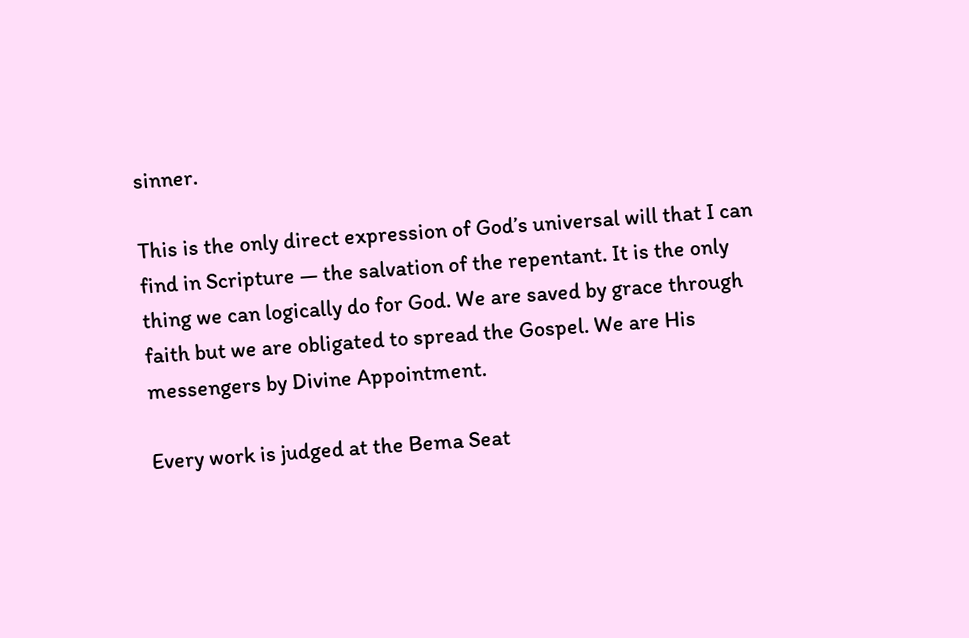sinner.

This is the only direct expression of God’s universal will that I can find in Scripture — the salvation of the repentant. It is the only thing we can logically do for God. We are saved by grace through faith but we are obligated to spread the Gospel. We are His messengers by Divine Appointment.

Every work is judged at the Bema Seat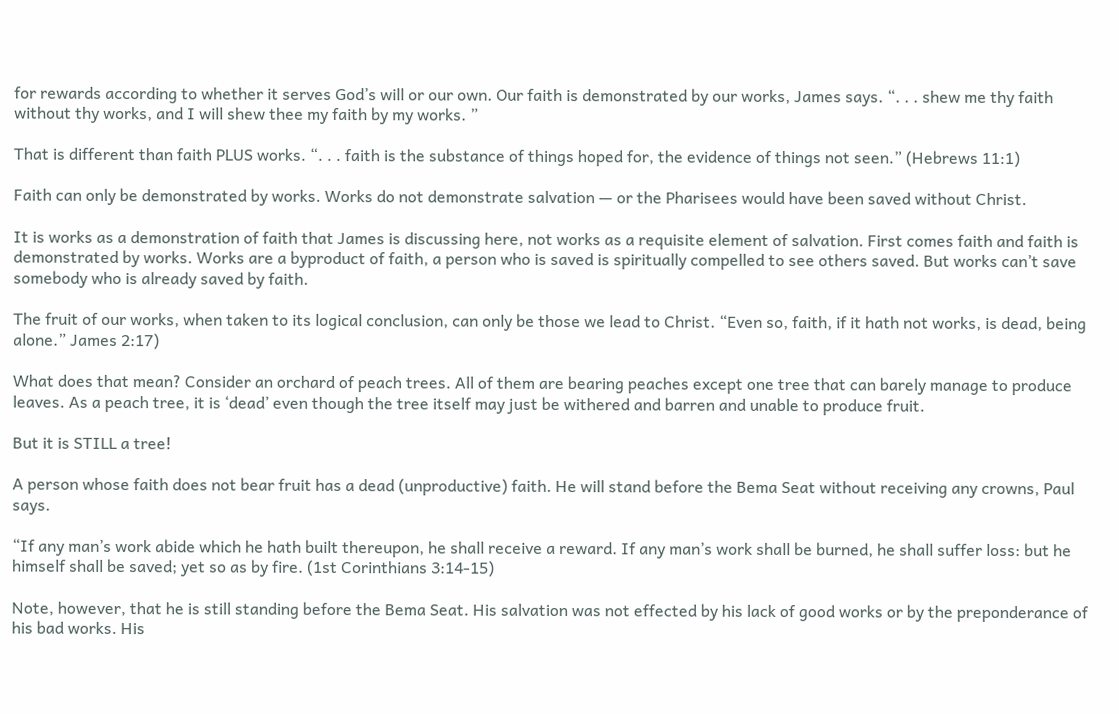for rewards according to whether it serves God’s will or our own. Our faith is demonstrated by our works, James says. “. . . shew me thy faith without thy works, and I will shew thee my faith by my works. ”

That is different than faith PLUS works. “. . . faith is the substance of things hoped for, the evidence of things not seen.” (Hebrews 11:1)

Faith can only be demonstrated by works. Works do not demonstrate salvation — or the Pharisees would have been saved without Christ.

It is works as a demonstration of faith that James is discussing here, not works as a requisite element of salvation. First comes faith and faith is demonstrated by works. Works are a byproduct of faith, a person who is saved is spiritually compelled to see others saved. But works can’t save somebody who is already saved by faith.

The fruit of our works, when taken to its logical conclusion, can only be those we lead to Christ. “Even so, faith, if it hath not works, is dead, being alone.” James 2:17)

What does that mean? Consider an orchard of peach trees. All of them are bearing peaches except one tree that can barely manage to produce leaves. As a peach tree, it is ‘dead’ even though the tree itself may just be withered and barren and unable to produce fruit.

But it is STILL a tree!

A person whose faith does not bear fruit has a dead (unproductive) faith. He will stand before the Bema Seat without receiving any crowns, Paul says.

“If any man’s work abide which he hath built thereupon, he shall receive a reward. If any man’s work shall be burned, he shall suffer loss: but he himself shall be saved; yet so as by fire. (1st Corinthians 3:14-15)

Note, however, that he is still standing before the Bema Seat. His salvation was not effected by his lack of good works or by the preponderance of his bad works. His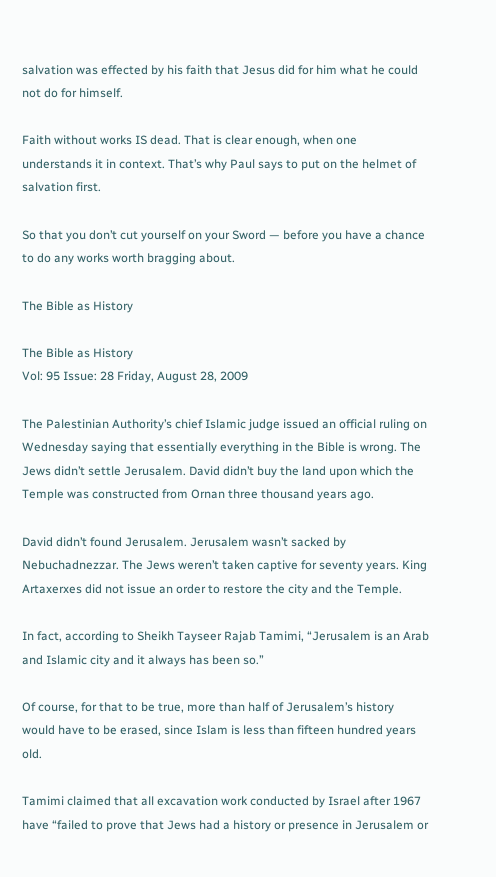salvation was effected by his faith that Jesus did for him what he could not do for himself.

Faith without works IS dead. That is clear enough, when one understands it in context. That’s why Paul says to put on the helmet of salvation first.

So that you don’t cut yourself on your Sword — before you have a chance to do any works worth bragging about.

The Bible as History

The Bible as History
Vol: 95 Issue: 28 Friday, August 28, 2009

The Palestinian Authority’s chief Islamic judge issued an official ruling on Wednesday saying that essentially everything in the Bible is wrong. The Jews didn’t settle Jerusalem. David didn’t buy the land upon which the Temple was constructed from Ornan three thousand years ago.

David didn’t found Jerusalem. Jerusalem wasn’t sacked by Nebuchadnezzar. The Jews weren’t taken captive for seventy years. King Artaxerxes did not issue an order to restore the city and the Temple.

In fact, according to Sheikh Tayseer Rajab Tamimi, “Jerusalem is an Arab and Islamic city and it always has been so.”

Of course, for that to be true, more than half of Jerusalem’s history would have to be erased, since Islam is less than fifteen hundred years old.

Tamimi claimed that all excavation work conducted by Israel after 1967 have “failed to prove that Jews had a history or presence in Jerusalem or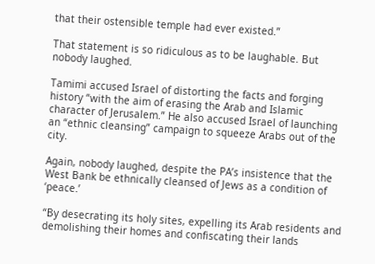that their ostensible temple had ever existed.”

That statement is so ridiculous as to be laughable. But nobody laughed.

Tamimi accused Israel of distorting the facts and forging history “with the aim of erasing the Arab and Islamic character of Jerusalem.” He also accused Israel of launching an “ethnic cleansing” campaign to squeeze Arabs out of the city.

Again, nobody laughed, despite the PA’s insistence that the West Bank be ethnically cleansed of Jews as a condition of ‘peace.’

“By desecrating its holy sites, expelling its Arab residents and demolishing their homes and confiscating their lands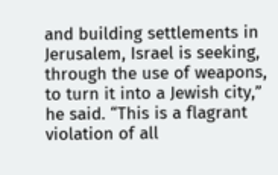and building settlements in Jerusalem, Israel is seeking, through the use of weapons, to turn it into a Jewish city,” he said. “This is a flagrant violation of all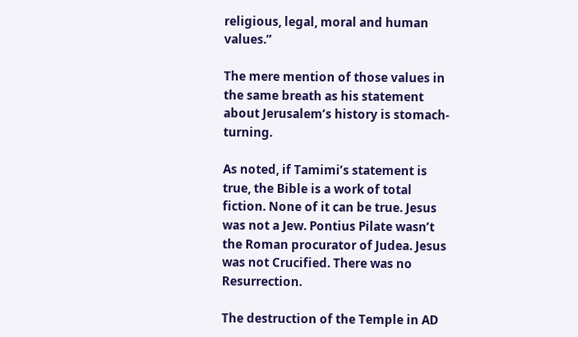religious, legal, moral and human values.”

The mere mention of those values in the same breath as his statement about Jerusalem’s history is stomach-turning.

As noted, if Tamimi’s statement is true, the Bible is a work of total fiction. None of it can be true. Jesus was not a Jew. Pontius Pilate wasn’t the Roman procurator of Judea. Jesus was not Crucified. There was no Resurrection.

The destruction of the Temple in AD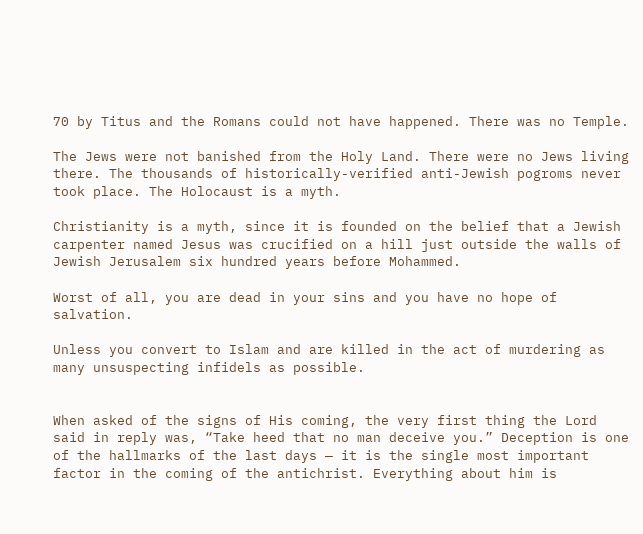70 by Titus and the Romans could not have happened. There was no Temple.

The Jews were not banished from the Holy Land. There were no Jews living there. The thousands of historically-verified anti-Jewish pogroms never took place. The Holocaust is a myth.

Christianity is a myth, since it is founded on the belief that a Jewish carpenter named Jesus was crucified on a hill just outside the walls of Jewish Jerusalem six hundred years before Mohammed.

Worst of all, you are dead in your sins and you have no hope of salvation.

Unless you convert to Islam and are killed in the act of murdering as many unsuspecting infidels as possible.


When asked of the signs of His coming, the very first thing the Lord said in reply was, “Take heed that no man deceive you.” Deception is one of the hallmarks of the last days — it is the single most important factor in the coming of the antichrist. Everything about him is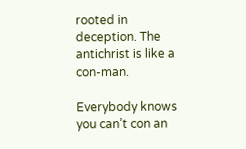rooted in deception. The antichrist is like a con-man.

Everybody knows you can’t con an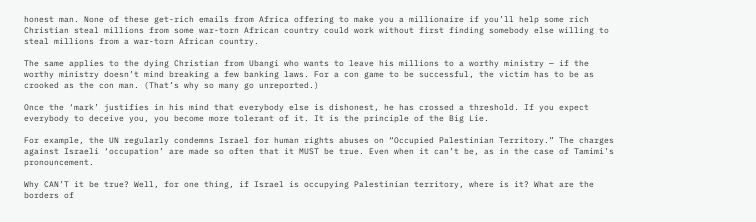honest man. None of these get-rich emails from Africa offering to make you a millionaire if you’ll help some rich Christian steal millions from some war-torn African country could work without first finding somebody else willing to steal millions from a war-torn African country.

The same applies to the dying Christian from Ubangi who wants to leave his millions to a worthy ministry — if the worthy ministry doesn’t mind breaking a few banking laws. For a con game to be successful, the victim has to be as crooked as the con man. (That’s why so many go unreported.)

Once the ‘mark’ justifies in his mind that everybody else is dishonest, he has crossed a threshold. If you expect everybody to deceive you, you become more tolerant of it. It is the principle of the Big Lie.

For example, the UN regularly condemns Israel for human rights abuses on “Occupied Palestinian Territory.” The charges against Israeli ‘occupation’ are made so often that it MUST be true. Even when it can’t be, as in the case of Tamimi’s pronouncement.

Why CAN’T it be true? Well, for one thing, if Israel is occupying Palestinian territory, where is it? What are the borders of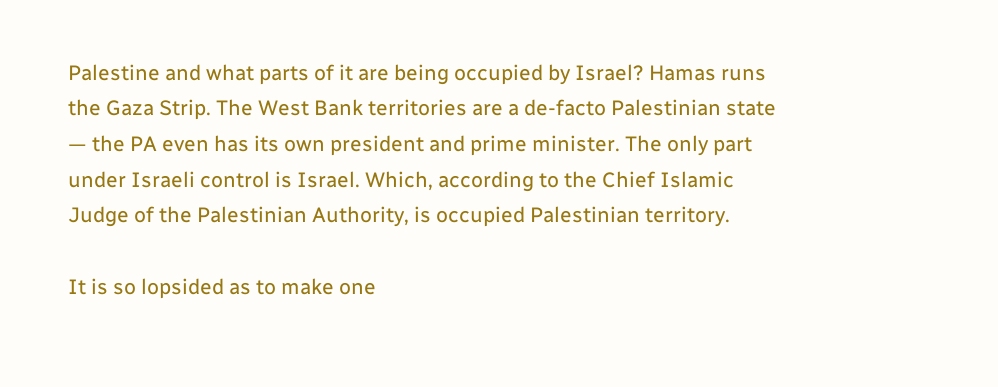Palestine and what parts of it are being occupied by Israel? Hamas runs the Gaza Strip. The West Bank territories are a de-facto Palestinian state — the PA even has its own president and prime minister. The only part under Israeli control is Israel. Which, according to the Chief Islamic Judge of the Palestinian Authority, is occupied Palestinian territory.

It is so lopsided as to make one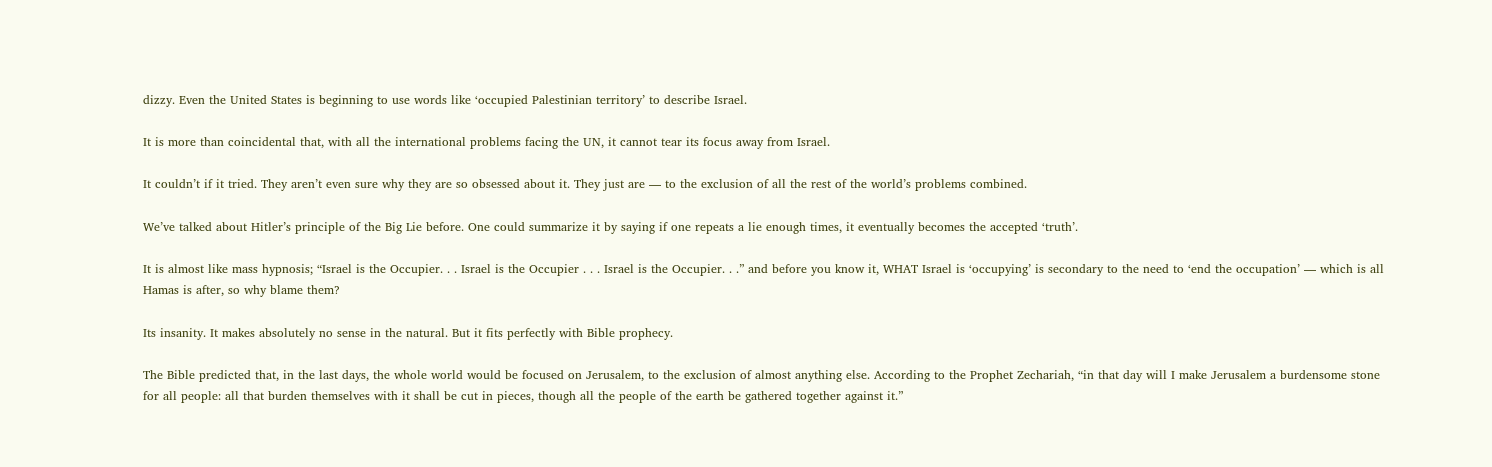dizzy. Even the United States is beginning to use words like ‘occupied Palestinian territory’ to describe Israel.

It is more than coincidental that, with all the international problems facing the UN, it cannot tear its focus away from Israel.

It couldn’t if it tried. They aren’t even sure why they are so obsessed about it. They just are — to the exclusion of all the rest of the world’s problems combined.

We’ve talked about Hitler’s principle of the Big Lie before. One could summarize it by saying if one repeats a lie enough times, it eventually becomes the accepted ‘truth’.

It is almost like mass hypnosis; “Israel is the Occupier. . . Israel is the Occupier . . . Israel is the Occupier. . .” and before you know it, WHAT Israel is ‘occupying’ is secondary to the need to ‘end the occupation’ — which is all Hamas is after, so why blame them?

Its insanity. It makes absolutely no sense in the natural. But it fits perfectly with Bible prophecy.

The Bible predicted that, in the last days, the whole world would be focused on Jerusalem, to the exclusion of almost anything else. According to the Prophet Zechariah, “in that day will I make Jerusalem a burdensome stone for all people: all that burden themselves with it shall be cut in pieces, though all the people of the earth be gathered together against it.”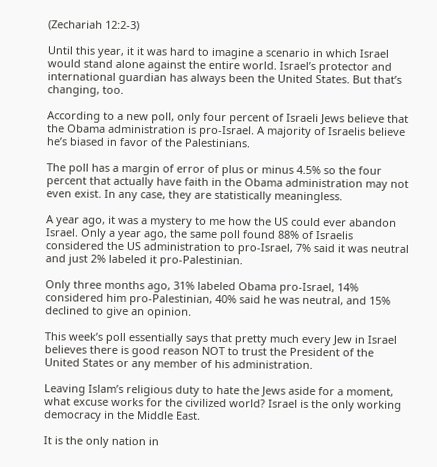(Zechariah 12:2-3)

Until this year, it it was hard to imagine a scenario in which Israel would stand alone against the entire world. Israel’s protector and international guardian has always been the United States. But that’s changing, too.

According to a new poll, only four percent of Israeli Jews believe that the Obama administration is pro-Israel. A majority of Israelis believe he’s biased in favor of the Palestinians.

The poll has a margin of error of plus or minus 4.5% so the four percent that actually have faith in the Obama administration may not even exist. In any case, they are statistically meaningless.

A year ago, it was a mystery to me how the US could ever abandon Israel. Only a year ago, the same poll found 88% of Israelis considered the US administration to pro-Israel, 7% said it was neutral and just 2% labeled it pro-Palestinian.

Only three months ago, 31% labeled Obama pro-Israel, 14% considered him pro-Palestinian, 40% said he was neutral, and 15% declined to give an opinion.

This week’s poll essentially says that pretty much every Jew in Israel believes there is good reason NOT to trust the President of the United States or any member of his administration.

Leaving Islam’s religious duty to hate the Jews aside for a moment, what excuse works for the civilized world? Israel is the only working democracy in the Middle East.

It is the only nation in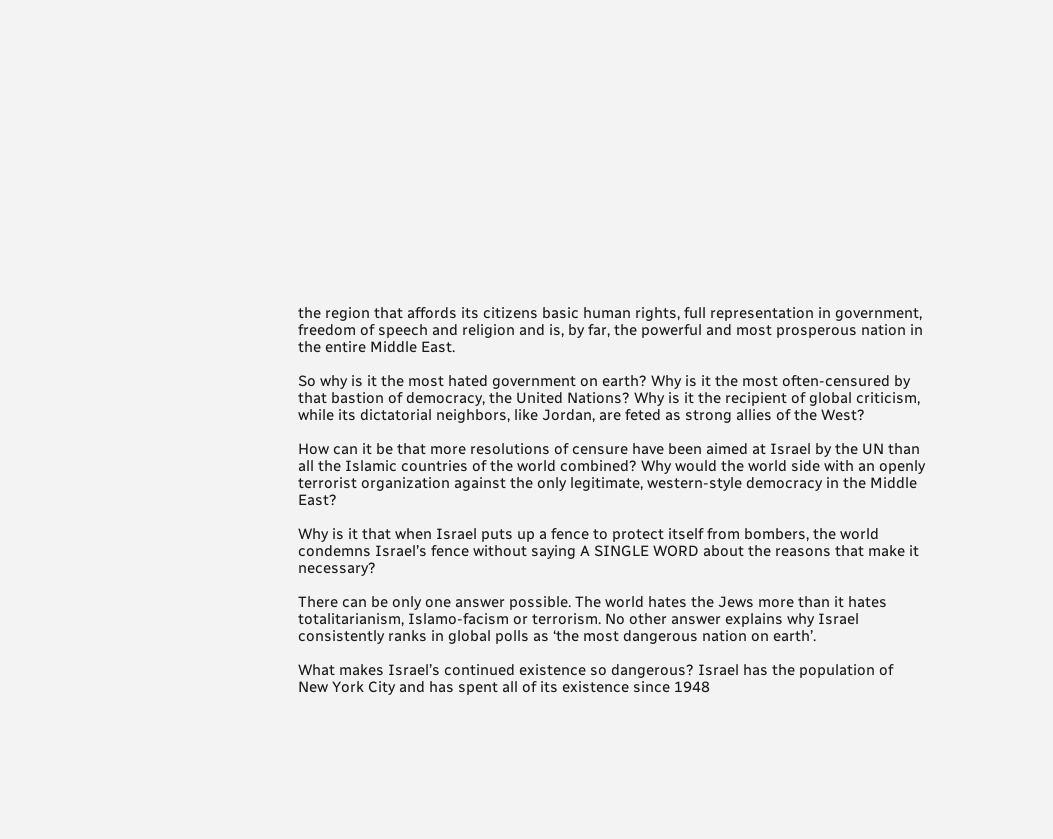the region that affords its citizens basic human rights, full representation in government, freedom of speech and religion and is, by far, the powerful and most prosperous nation in the entire Middle East.

So why is it the most hated government on earth? Why is it the most often-censured by that bastion of democracy, the United Nations? Why is it the recipient of global criticism, while its dictatorial neighbors, like Jordan, are feted as strong allies of the West?

How can it be that more resolutions of censure have been aimed at Israel by the UN than all the Islamic countries of the world combined? Why would the world side with an openly terrorist organization against the only legitimate, western-style democracy in the Middle East?

Why is it that when Israel puts up a fence to protect itself from bombers, the world condemns Israel’s fence without saying A SINGLE WORD about the reasons that make it necessary?

There can be only one answer possible. The world hates the Jews more than it hates totalitarianism, Islamo-facism or terrorism. No other answer explains why Israel consistently ranks in global polls as ‘the most dangerous nation on earth’.

What makes Israel’s continued existence so dangerous? Israel has the population of New York City and has spent all of its existence since 1948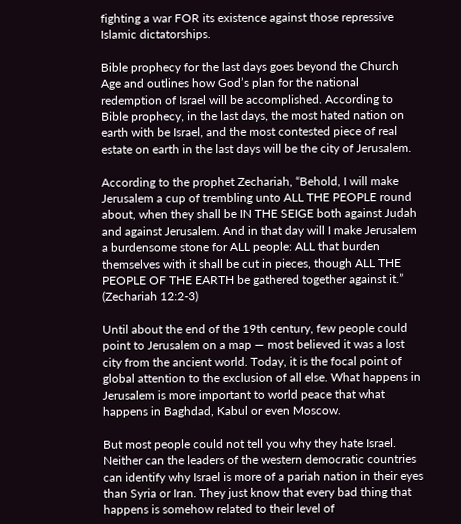fighting a war FOR its existence against those repressive Islamic dictatorships.

Bible prophecy for the last days goes beyond the Church Age and outlines how God’s plan for the national redemption of Israel will be accomplished. According to Bible prophecy, in the last days, the most hated nation on earth with be Israel, and the most contested piece of real estate on earth in the last days will be the city of Jerusalem.

According to the prophet Zechariah, “Behold, I will make Jerusalem a cup of trembling unto ALL THE PEOPLE round about, when they shall be IN THE SEIGE both against Judah and against Jerusalem. And in that day will I make Jerusalem a burdensome stone for ALL people: ALL that burden themselves with it shall be cut in pieces, though ALL THE PEOPLE OF THE EARTH be gathered together against it.” (Zechariah 12:2-3)

Until about the end of the 19th century, few people could point to Jerusalem on a map — most believed it was a lost city from the ancient world. Today, it is the focal point of global attention to the exclusion of all else. What happens in Jerusalem is more important to world peace that what happens in Baghdad, Kabul or even Moscow.

But most people could not tell you why they hate Israel. Neither can the leaders of the western democratic countries can identify why Israel is more of a pariah nation in their eyes than Syria or Iran. They just know that every bad thing that happens is somehow related to their level of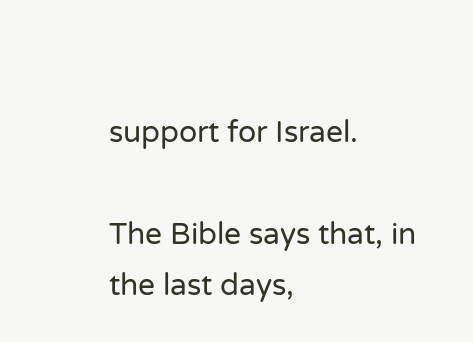support for Israel.

The Bible says that, in the last days,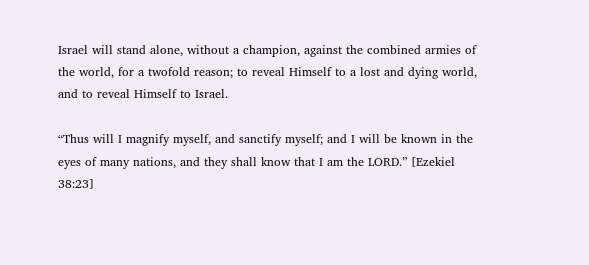Israel will stand alone, without a champion, against the combined armies of the world, for a twofold reason; to reveal Himself to a lost and dying world, and to reveal Himself to Israel.

“Thus will I magnify myself, and sanctify myself; and I will be known in the eyes of many nations, and they shall know that I am the LORD.” [Ezekiel 38:23]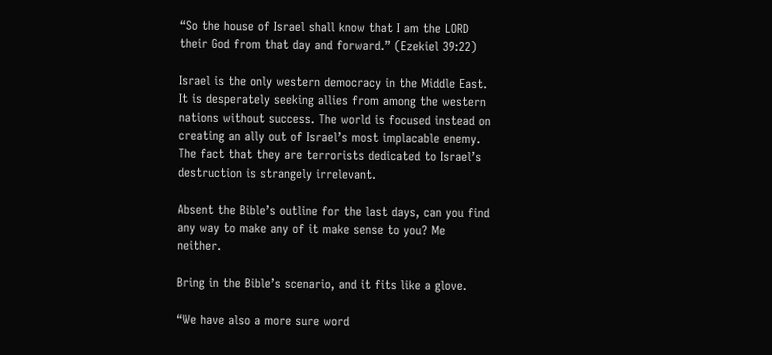“So the house of Israel shall know that I am the LORD their God from that day and forward.” (Ezekiel 39:22)

Israel is the only western democracy in the Middle East. It is desperately seeking allies from among the western nations without success. The world is focused instead on creating an ally out of Israel’s most implacable enemy. The fact that they are terrorists dedicated to Israel’s destruction is strangely irrelevant.

Absent the Bible’s outline for the last days, can you find any way to make any of it make sense to you? Me neither.

Bring in the Bible’s scenario, and it fits like a glove.

“We have also a more sure word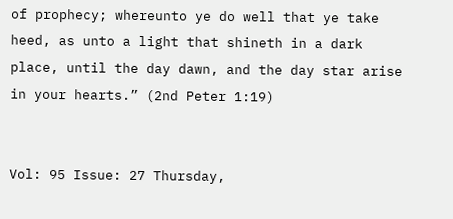of prophecy; whereunto ye do well that ye take heed, as unto a light that shineth in a dark place, until the day dawn, and the day star arise in your hearts.” (2nd Peter 1:19)


Vol: 95 Issue: 27 Thursday,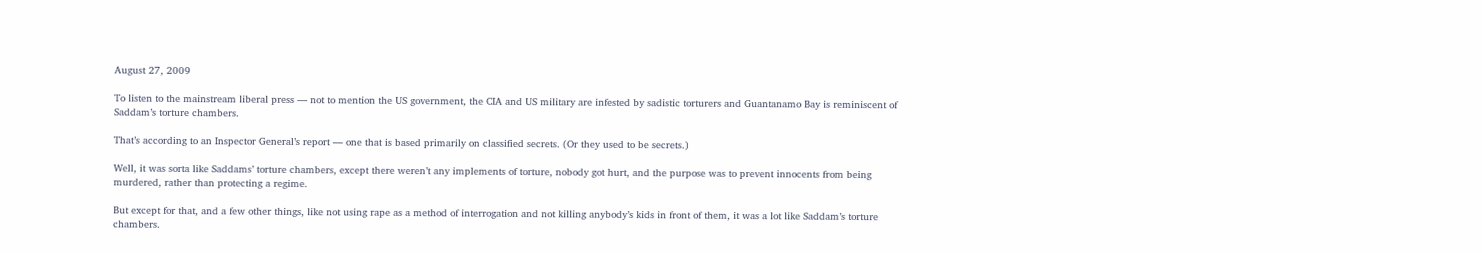August 27, 2009

To listen to the mainstream liberal press — not to mention the US government, the CIA and US military are infested by sadistic torturers and Guantanamo Bay is reminiscent of Saddam’s torture chambers.

That’s according to an Inspector General’s report — one that is based primarily on classified secrets. (Or they used to be secrets.)

Well, it was sorta like Saddams’ torture chambers, except there weren’t any implements of torture, nobody got hurt, and the purpose was to prevent innocents from being murdered, rather than protecting a regime.

But except for that, and a few other things, like not using rape as a method of interrogation and not killing anybody’s kids in front of them, it was a lot like Saddam’s torture chambers.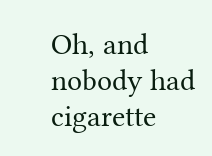Oh, and nobody had cigarette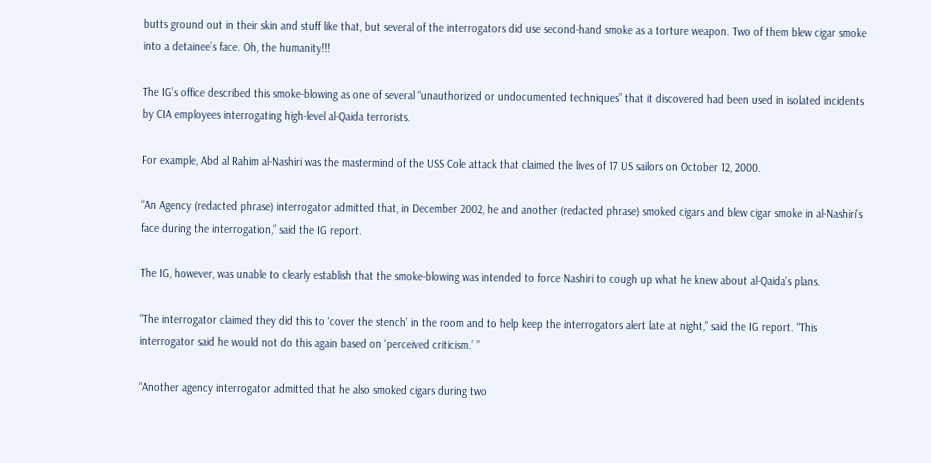butts ground out in their skin and stuff like that, but several of the interrogators did use second-hand smoke as a torture weapon. Two of them blew cigar smoke into a detainee’s face. Oh, the humanity!!!

The IG’s office described this smoke-blowing as one of several “unauthorized or undocumented techniques” that it discovered had been used in isolated incidents by CIA employees interrogating high-level al-Qaida terrorists.

For example, Abd al Rahim al-Nashiri was the mastermind of the USS Cole attack that claimed the lives of 17 US sailors on October 12, 2000.

“An Agency (redacted phrase) interrogator admitted that, in December 2002, he and another (redacted phrase) smoked cigars and blew cigar smoke in al-Nashiri’s face during the interrogation,” said the IG report.

The IG, however, was unable to clearly establish that the smoke-blowing was intended to force Nashiri to cough up what he knew about al-Qaida’s plans.

“The interrogator claimed they did this to ‘cover the stench’ in the room and to help keep the interrogators alert late at night,” said the IG report. “This interrogator said he would not do this again based on ‘perceived criticism.’ ”

“Another agency interrogator admitted that he also smoked cigars during two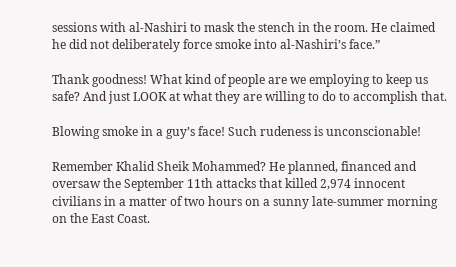sessions with al-Nashiri to mask the stench in the room. He claimed he did not deliberately force smoke into al-Nashiri’s face.”

Thank goodness! What kind of people are we employing to keep us safe? And just LOOK at what they are willing to do to accomplish that.

Blowing smoke in a guy’s face! Such rudeness is unconscionable!

Remember Khalid Sheik Mohammed? He planned, financed and oversaw the September 11th attacks that killed 2,974 innocent civilians in a matter of two hours on a sunny late-summer morning on the East Coast.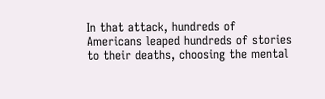In that attack, hundreds of Americans leaped hundreds of stories to their deaths, choosing the mental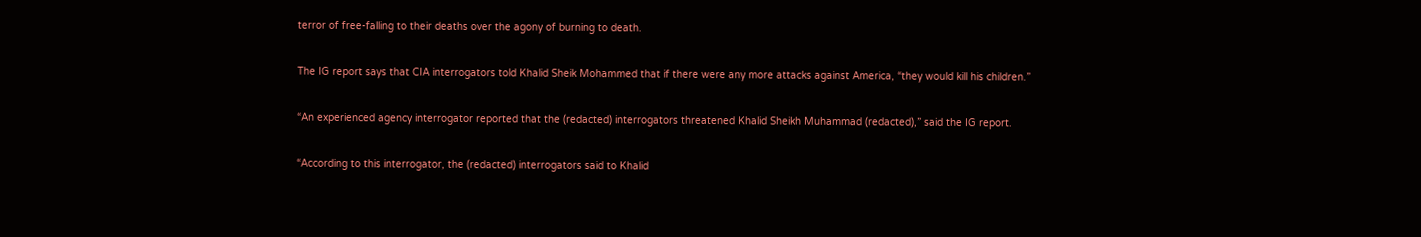terror of free-falling to their deaths over the agony of burning to death.

The IG report says that CIA interrogators told Khalid Sheik Mohammed that if there were any more attacks against America, “they would kill his children.”

“An experienced agency interrogator reported that the (redacted) interrogators threatened Khalid Sheikh Muhammad (redacted),” said the IG report.

“According to this interrogator, the (redacted) interrogators said to Khalid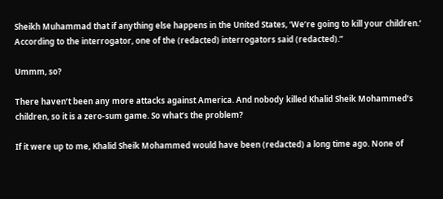Sheikh Muhammad that if anything else happens in the United States, ‘We’re going to kill your children.’ According to the interrogator, one of the (redacted) interrogators said (redacted).”

Ummm, so?

There haven’t been any more attacks against America. And nobody killed Khalid Sheik Mohammed’s children, so it is a zero-sum game. So what’s the problem?

If it were up to me, Khalid Sheik Mohammed would have been (redacted) a long time ago. None of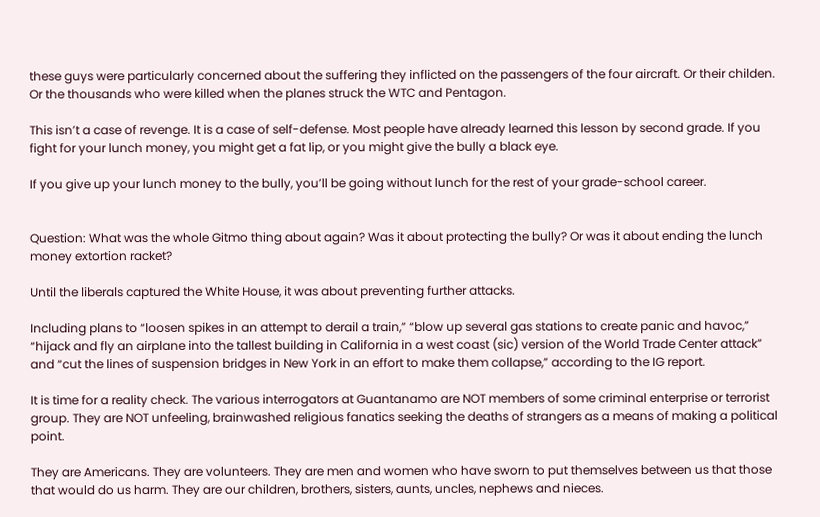these guys were particularly concerned about the suffering they inflicted on the passengers of the four aircraft. Or their childen. Or the thousands who were killed when the planes struck the WTC and Pentagon.

This isn’t a case of revenge. It is a case of self-defense. Most people have already learned this lesson by second grade. If you fight for your lunch money, you might get a fat lip, or you might give the bully a black eye.

If you give up your lunch money to the bully, you’ll be going without lunch for the rest of your grade-school career.


Question: What was the whole Gitmo thing about again? Was it about protecting the bully? Or was it about ending the lunch money extortion racket?

Until the liberals captured the White House, it was about preventing further attacks.

Including plans to “loosen spikes in an attempt to derail a train,” “blow up several gas stations to create panic and havoc,” “hijack and fly an airplane into the tallest building in California in a west coast (sic) version of the World Trade Center attack” and “cut the lines of suspension bridges in New York in an effort to make them collapse,” according to the IG report.

It is time for a reality check. The various interrogators at Guantanamo are NOT members of some criminal enterprise or terrorist group. They are NOT unfeeling, brainwashed religious fanatics seeking the deaths of strangers as a means of making a political point.

They are Americans. They are volunteers. They are men and women who have sworn to put themselves between us that those that would do us harm. They are our children, brothers, sisters, aunts, uncles, nephews and nieces.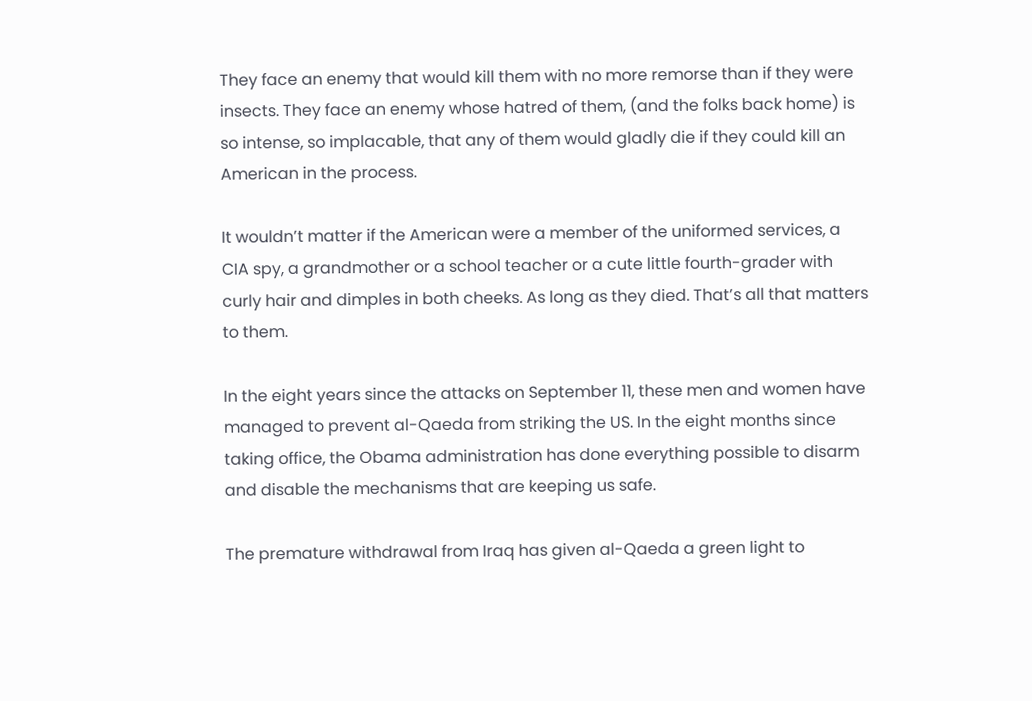They face an enemy that would kill them with no more remorse than if they were insects. They face an enemy whose hatred of them, (and the folks back home) is so intense, so implacable, that any of them would gladly die if they could kill an American in the process.

It wouldn’t matter if the American were a member of the uniformed services, a CIA spy, a grandmother or a school teacher or a cute little fourth-grader with curly hair and dimples in both cheeks. As long as they died. That’s all that matters to them.

In the eight years since the attacks on September 11, these men and women have managed to prevent al-Qaeda from striking the US. In the eight months since taking office, the Obama administration has done everything possible to disarm and disable the mechanisms that are keeping us safe.

The premature withdrawal from Iraq has given al-Qaeda a green light to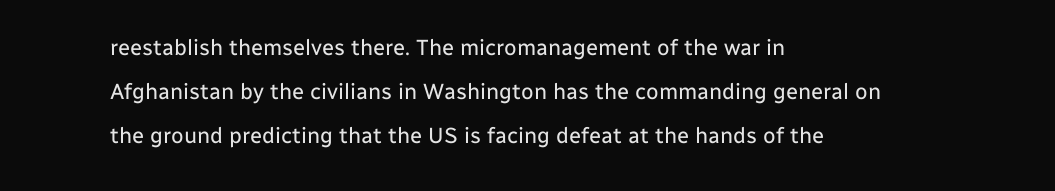reestablish themselves there. The micromanagement of the war in Afghanistan by the civilians in Washington has the commanding general on the ground predicting that the US is facing defeat at the hands of the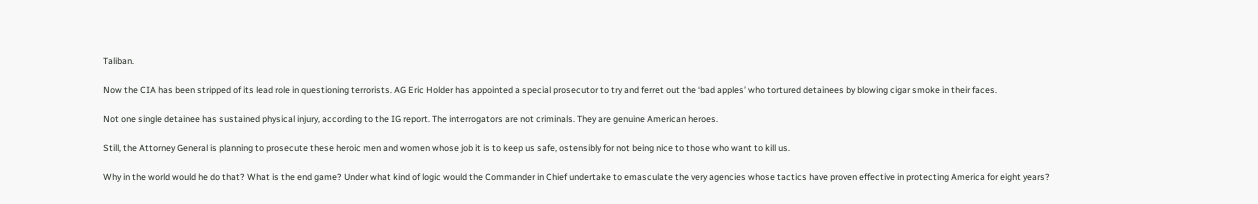Taliban.

Now the CIA has been stripped of its lead role in questioning terrorists. AG Eric Holder has appointed a special prosecutor to try and ferret out the ‘bad apples’ who tortured detainees by blowing cigar smoke in their faces.

Not one single detainee has sustained physical injury, according to the IG report. The interrogators are not criminals. They are genuine American heroes.

Still, the Attorney General is planning to prosecute these heroic men and women whose job it is to keep us safe, ostensibly for not being nice to those who want to kill us.

Why in the world would he do that? What is the end game? Under what kind of logic would the Commander in Chief undertake to emasculate the very agencies whose tactics have proven effective in protecting America for eight years?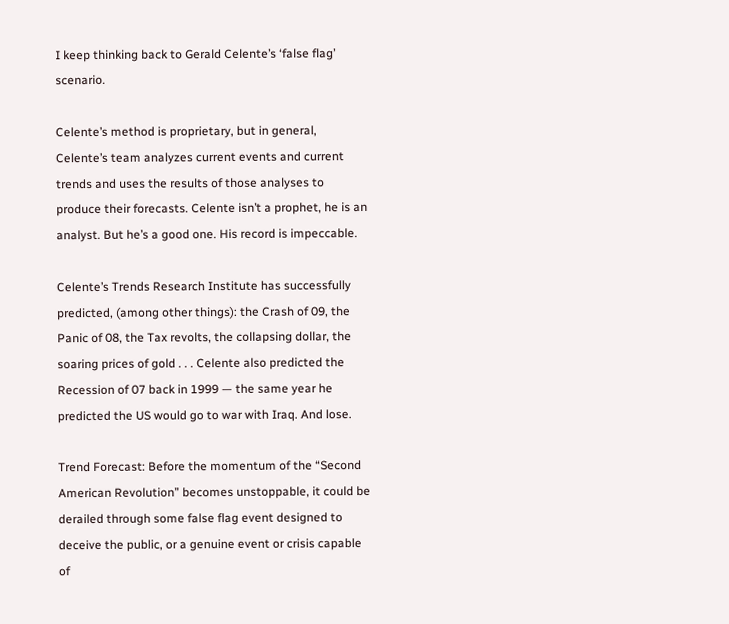I keep thinking back to Gerald Celente’s ‘false flag’ scenario.

Celente’s method is proprietary, but in general, Celente’s team analyzes current events and current trends and uses the results of those analyses to produce their forecasts. Celente isn’t a prophet, he is an analyst. But he’s a good one. His record is impeccable.

Celente’s Trends Research Institute has successfully predicted, (among other things): the Crash of 09, the Panic of 08, the Tax revolts, the collapsing dollar, the soaring prices of gold . . . Celente also predicted the Recession of 07 back in 1999 — the same year he predicted the US would go to war with Iraq. And lose.

Trend Forecast: Before the momentum of the “Second American Revolution” becomes unstoppable, it could be derailed through some false flag event designed to deceive the public, or a genuine event or crisis capable of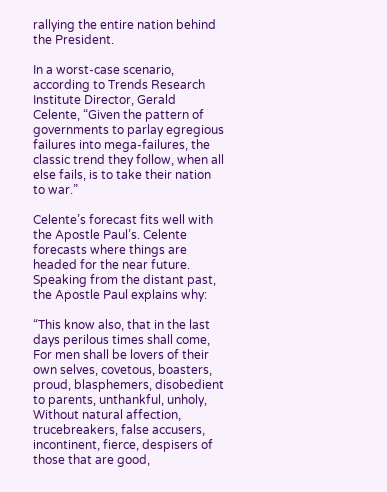rallying the entire nation behind the President.

In a worst-case scenario, according to Trends Research Institute Director, Gerald Celente, “Given the pattern of governments to parlay egregious failures into mega-failures, the classic trend they follow, when all else fails, is to take their nation to war.”

Celente’s forecast fits well with the Apostle Paul’s. Celente forecasts where things are headed for the near future. Speaking from the distant past, the Apostle Paul explains why:

“This know also, that in the last days perilous times shall come, For men shall be lovers of their own selves, covetous, boasters, proud, blasphemers, disobedient to parents, unthankful, unholy, Without natural affection, trucebreakers, false accusers, incontinent, fierce, despisers of those that are good,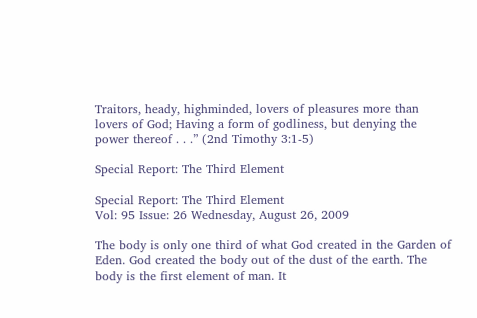Traitors, heady, highminded, lovers of pleasures more than lovers of God; Having a form of godliness, but denying the power thereof . . .” (2nd Timothy 3:1-5)

Special Report: The Third Element

Special Report: The Third Element
Vol: 95 Issue: 26 Wednesday, August 26, 2009

The body is only one third of what God created in the Garden of Eden. God created the body out of the dust of the earth. The body is the first element of man. It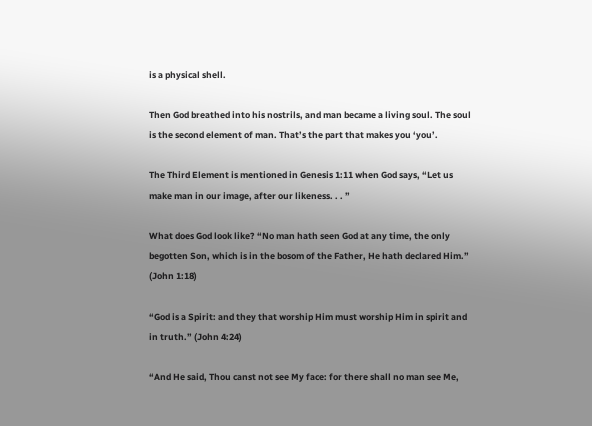is a physical shell.

Then God breathed into his nostrils, and man became a living soul. The soul is the second element of man. That’s the part that makes you ‘you’.

The Third Element is mentioned in Genesis 1:11 when God says, “Let us make man in our image, after our likeness. . . ”

What does God look like? “No man hath seen God at any time, the only begotten Son, which is in the bosom of the Father, He hath declared Him.” (John 1:18)

“God is a Spirit: and they that worship Him must worship Him in spirit and in truth.” (John 4:24)

“And He said, Thou canst not see My face: for there shall no man see Me,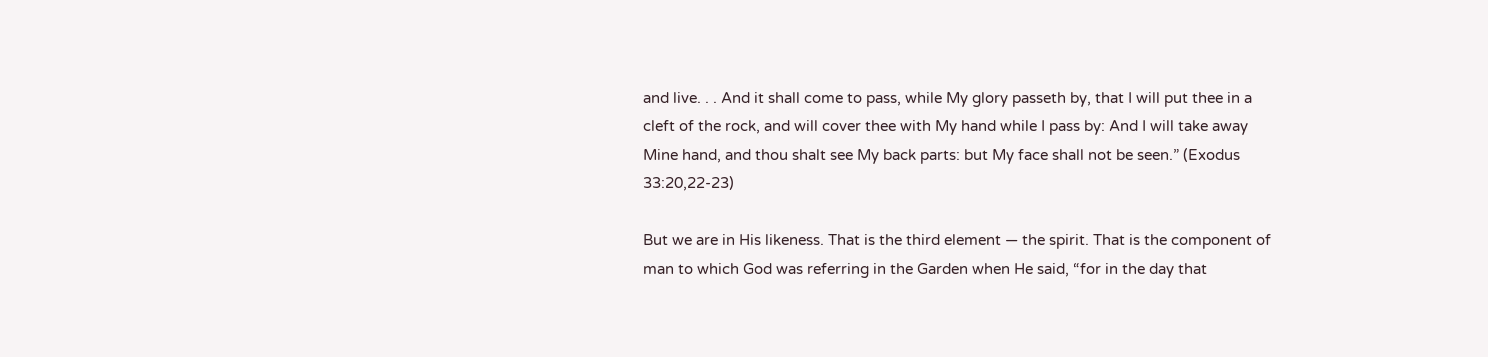and live. . . And it shall come to pass, while My glory passeth by, that I will put thee in a cleft of the rock, and will cover thee with My hand while I pass by: And I will take away Mine hand, and thou shalt see My back parts: but My face shall not be seen.” (Exodus 33:20,22-23)

But we are in His likeness. That is the third element — the spirit. That is the component of man to which God was referring in the Garden when He said, “for in the day that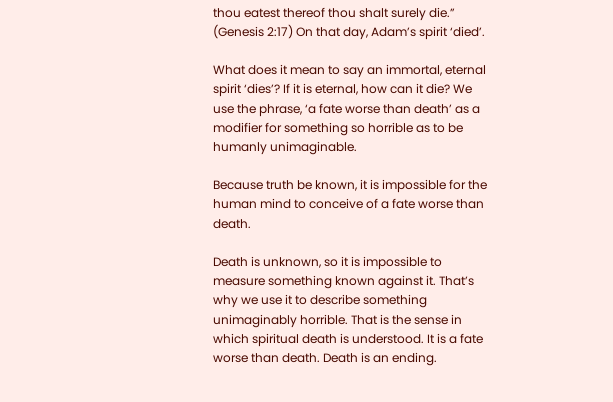thou eatest thereof thou shalt surely die.” (Genesis 2:17) On that day, Adam’s spirit ‘died’.

What does it mean to say an immortal, eternal spirit ‘dies’? If it is eternal, how can it die? We use the phrase, ‘a fate worse than death’ as a modifier for something so horrible as to be humanly unimaginable.

Because truth be known, it is impossible for the human mind to conceive of a fate worse than death.

Death is unknown, so it is impossible to measure something known against it. That’s why we use it to describe something unimaginably horrible. That is the sense in which spiritual death is understood. It is a fate worse than death. Death is an ending.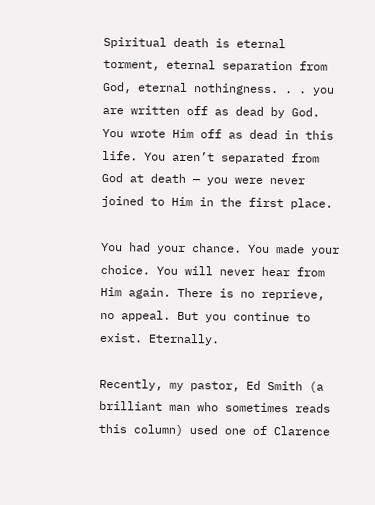Spiritual death is eternal torment, eternal separation from God, eternal nothingness. . . you are written off as dead by God. You wrote Him off as dead in this life. You aren’t separated from God at death — you were never joined to Him in the first place.

You had your chance. You made your choice. You will never hear from Him again. There is no reprieve, no appeal. But you continue to exist. Eternally.

Recently, my pastor, Ed Smith (a brilliant man who sometimes reads this column) used one of Clarence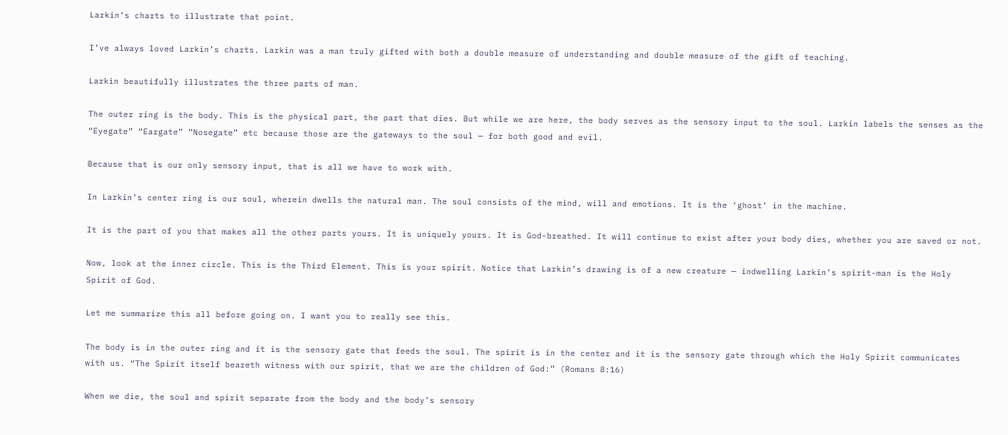Larkin’s charts to illustrate that point.

I’ve always loved Larkin’s charts. Larkin was a man truly gifted with both a double measure of understanding and double measure of the gift of teaching.

Larkin beautifully illustrates the three parts of man.

The outer ring is the body. This is the physical part, the part that dies. But while we are here, the body serves as the sensory input to the soul. Larkin labels the senses as the “Eyegate” “Eargate” “Nosegate” etc because those are the gateways to the soul — for both good and evil.

Because that is our only sensory input, that is all we have to work with.

In Larkin’s center ring is our soul, wherein dwells the natural man. The soul consists of the mind, will and emotions. It is the ‘ghost’ in the machine.

It is the part of you that makes all the other parts yours. It is uniquely yours. It is God-breathed. It will continue to exist after your body dies, whether you are saved or not.

Now, look at the inner circle. This is the Third Element. This is your spirit. Notice that Larkin’s drawing is of a new creature — indwelling Larkin’s spirit-man is the Holy Spirit of God.

Let me summarize this all before going on. I want you to really see this.

The body is in the outer ring and it is the sensory gate that feeds the soul. The spirit is in the center and it is the sensory gate through which the Holy Spirit communicates with us. “The Spirit itself beareth witness with our spirit, that we are the children of God:” (Romans 8:16)

When we die, the soul and spirit separate from the body and the body’s sensory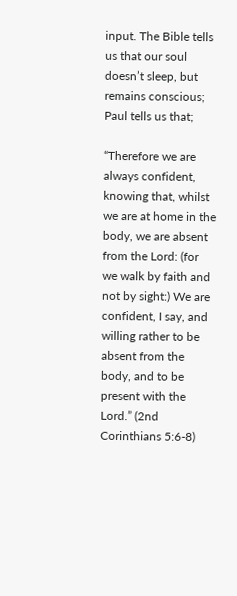input. The Bible tells us that our soul doesn’t sleep, but remains conscious; Paul tells us that;

“Therefore we are always confident, knowing that, whilst we are at home in the body, we are absent from the Lord: (for we walk by faith and not by sight:) We are confident, I say, and willing rather to be absent from the body, and to be present with the Lord.” (2nd Corinthians 5:6-8)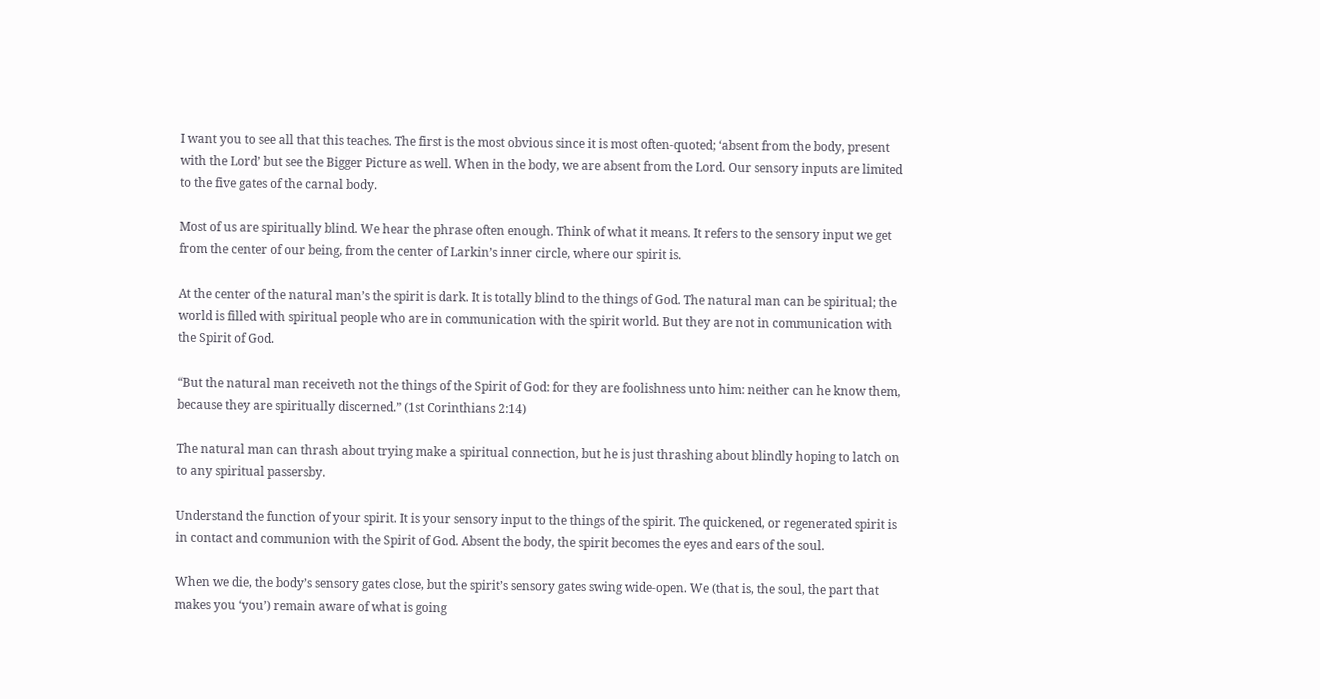I want you to see all that this teaches. The first is the most obvious since it is most often-quoted; ‘absent from the body, present with the Lord’ but see the Bigger Picture as well. When in the body, we are absent from the Lord. Our sensory inputs are limited to the five gates of the carnal body.

Most of us are spiritually blind. We hear the phrase often enough. Think of what it means. It refers to the sensory input we get from the center of our being, from the center of Larkin’s inner circle, where our spirit is.

At the center of the natural man’s the spirit is dark. It is totally blind to the things of God. The natural man can be spiritual; the world is filled with spiritual people who are in communication with the spirit world. But they are not in communication with the Spirit of God.

“But the natural man receiveth not the things of the Spirit of God: for they are foolishness unto him: neither can he know them, because they are spiritually discerned.” (1st Corinthians 2:14)

The natural man can thrash about trying make a spiritual connection, but he is just thrashing about blindly hoping to latch on to any spiritual passersby.

Understand the function of your spirit. It is your sensory input to the things of the spirit. The quickened, or regenerated spirit is in contact and communion with the Spirit of God. Absent the body, the spirit becomes the eyes and ears of the soul.

When we die, the body’s sensory gates close, but the spirit’s sensory gates swing wide-open. We (that is, the soul, the part that makes you ‘you’) remain aware of what is going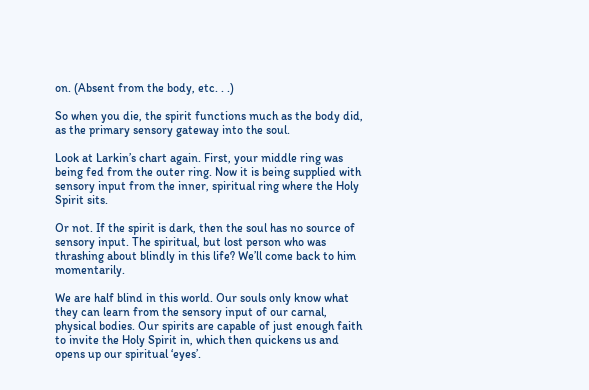on. (Absent from the body, etc. . .)

So when you die, the spirit functions much as the body did, as the primary sensory gateway into the soul.

Look at Larkin’s chart again. First, your middle ring was being fed from the outer ring. Now it is being supplied with sensory input from the inner, spiritual ring where the Holy Spirit sits.

Or not. If the spirit is dark, then the soul has no source of sensory input. The spiritual, but lost person who was thrashing about blindly in this life? We’ll come back to him momentarily.

We are half blind in this world. Our souls only know what they can learn from the sensory input of our carnal, physical bodies. Our spirits are capable of just enough faith to invite the Holy Spirit in, which then quickens us and opens up our spiritual ‘eyes’.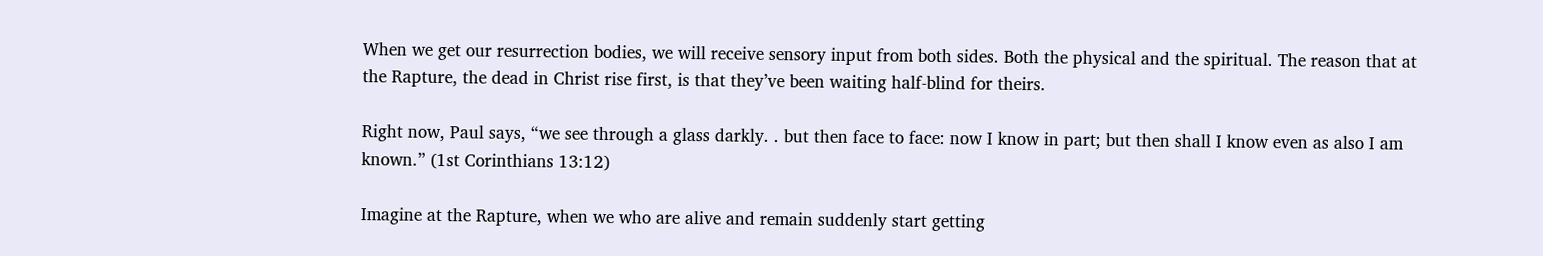When we get our resurrection bodies, we will receive sensory input from both sides. Both the physical and the spiritual. The reason that at the Rapture, the dead in Christ rise first, is that they’ve been waiting half-blind for theirs.

Right now, Paul says, “we see through a glass darkly. . but then face to face: now I know in part; but then shall I know even as also I am known.” (1st Corinthians 13:12)

Imagine at the Rapture, when we who are alive and remain suddenly start getting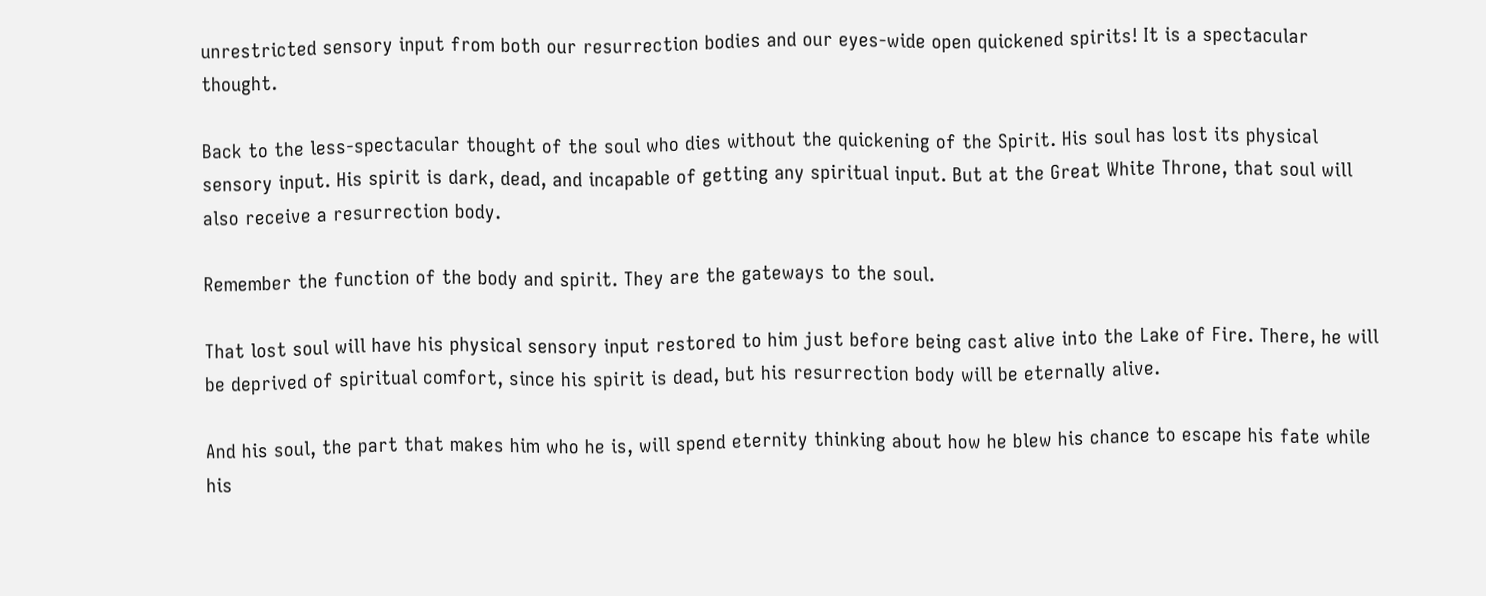unrestricted sensory input from both our resurrection bodies and our eyes-wide open quickened spirits! It is a spectacular thought.

Back to the less-spectacular thought of the soul who dies without the quickening of the Spirit. His soul has lost its physical sensory input. His spirit is dark, dead, and incapable of getting any spiritual input. But at the Great White Throne, that soul will also receive a resurrection body.

Remember the function of the body and spirit. They are the gateways to the soul.

That lost soul will have his physical sensory input restored to him just before being cast alive into the Lake of Fire. There, he will be deprived of spiritual comfort, since his spirit is dead, but his resurrection body will be eternally alive.

And his soul, the part that makes him who he is, will spend eternity thinking about how he blew his chance to escape his fate while his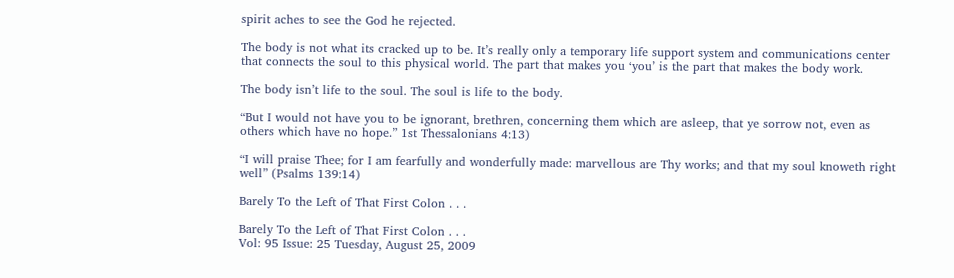spirit aches to see the God he rejected.

The body is not what its cracked up to be. It’s really only a temporary life support system and communications center that connects the soul to this physical world. The part that makes you ‘you’ is the part that makes the body work.

The body isn’t life to the soul. The soul is life to the body.

“But I would not have you to be ignorant, brethren, concerning them which are asleep, that ye sorrow not, even as others which have no hope.” 1st Thessalonians 4:13)

“I will praise Thee; for I am fearfully and wonderfully made: marvellous are Thy works; and that my soul knoweth right well” (Psalms 139:14)

Barely To the Left of That First Colon . . .

Barely To the Left of That First Colon . . .
Vol: 95 Issue: 25 Tuesday, August 25, 2009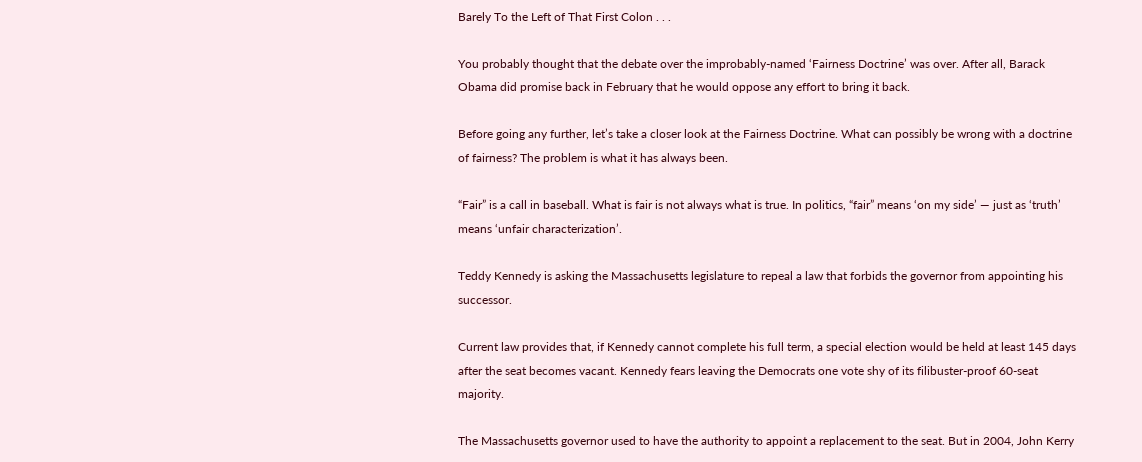Barely To the Left of That First Colon . . .

You probably thought that the debate over the improbably-named ‘Fairness Doctrine’ was over. After all, Barack Obama did promise back in February that he would oppose any effort to bring it back.

Before going any further, let’s take a closer look at the Fairness Doctrine. What can possibly be wrong with a doctrine of fairness? The problem is what it has always been.

“Fair” is a call in baseball. What is fair is not always what is true. In politics, “fair” means ‘on my side’ — just as ‘truth’ means ‘unfair characterization’.

Teddy Kennedy is asking the Massachusetts legislature to repeal a law that forbids the governor from appointing his successor.

Current law provides that, if Kennedy cannot complete his full term, a special election would be held at least 145 days after the seat becomes vacant. Kennedy fears leaving the Democrats one vote shy of its filibuster-proof 60-seat majority.

The Massachusetts governor used to have the authority to appoint a replacement to the seat. But in 2004, John Kerry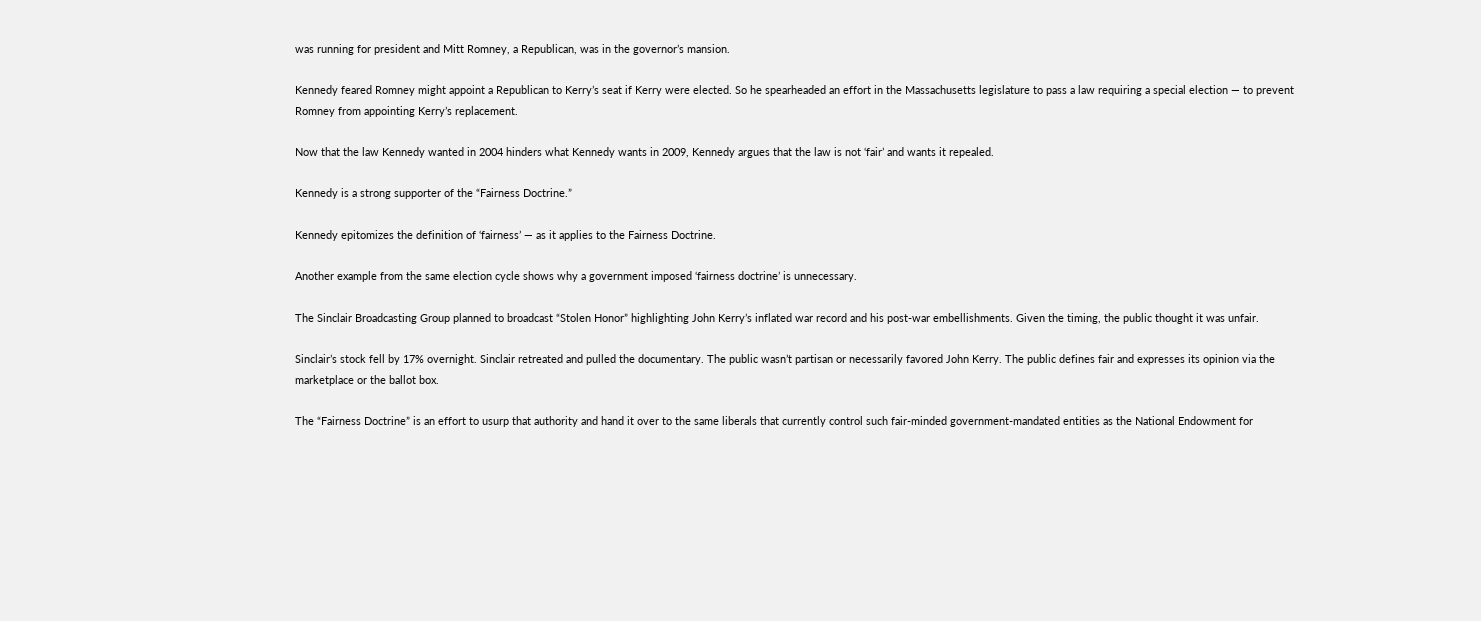was running for president and Mitt Romney, a Republican, was in the governor’s mansion.

Kennedy feared Romney might appoint a Republican to Kerry’s seat if Kerry were elected. So he spearheaded an effort in the Massachusetts legislature to pass a law requiring a special election — to prevent Romney from appointing Kerry’s replacement.

Now that the law Kennedy wanted in 2004 hinders what Kennedy wants in 2009, Kennedy argues that the law is not ‘fair’ and wants it repealed.

Kennedy is a strong supporter of the “Fairness Doctrine.”

Kennedy epitomizes the definition of ‘fairness’ — as it applies to the Fairness Doctrine.

Another example from the same election cycle shows why a government imposed ‘fairness doctrine’ is unnecessary.

The Sinclair Broadcasting Group planned to broadcast “Stolen Honor” highlighting John Kerry’s inflated war record and his post-war embellishments. Given the timing, the public thought it was unfair.

Sinclair’s stock fell by 17% overnight. Sinclair retreated and pulled the documentary. The public wasn’t partisan or necessarily favored John Kerry. The public defines fair and expresses its opinion via the marketplace or the ballot box.

The “Fairness Doctrine” is an effort to usurp that authority and hand it over to the same liberals that currently control such fair-minded government-mandated entities as the National Endowment for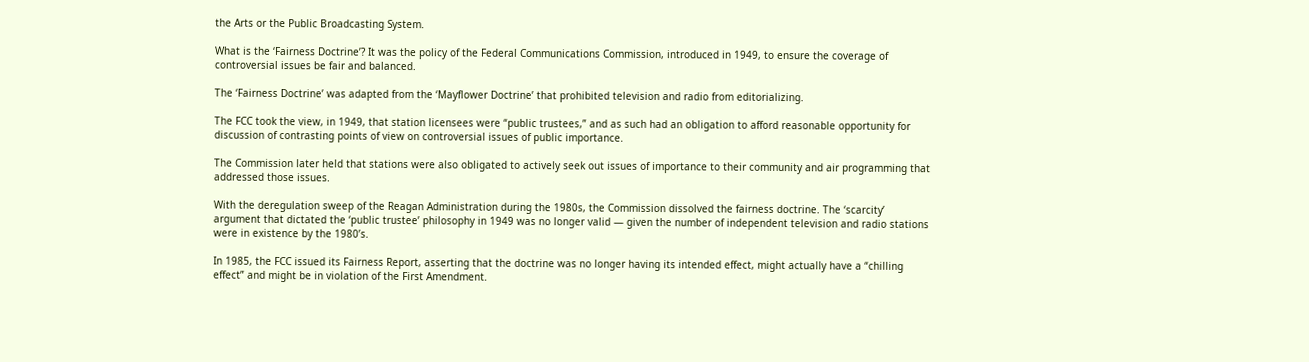the Arts or the Public Broadcasting System.

What is the ‘Fairness Doctrine’? It was the policy of the Federal Communications Commission, introduced in 1949, to ensure the coverage of controversial issues be fair and balanced.

The ‘Fairness Doctrine’ was adapted from the ‘Mayflower Doctrine’ that prohibited television and radio from editorializing.

The FCC took the view, in 1949, that station licensees were “public trustees,” and as such had an obligation to afford reasonable opportunity for discussion of contrasting points of view on controversial issues of public importance.

The Commission later held that stations were also obligated to actively seek out issues of importance to their community and air programming that addressed those issues.

With the deregulation sweep of the Reagan Administration during the 1980s, the Commission dissolved the fairness doctrine. The ‘scarcity’ argument that dictated the ‘public trustee’ philosophy in 1949 was no longer valid — given the number of independent television and radio stations were in existence by the 1980’s.

In 1985, the FCC issued its Fairness Report, asserting that the doctrine was no longer having its intended effect, might actually have a “chilling effect” and might be in violation of the First Amendment.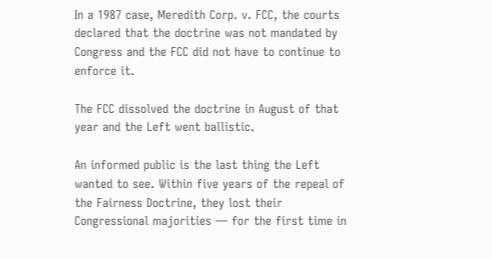In a 1987 case, Meredith Corp. v. FCC, the courts declared that the doctrine was not mandated by Congress and the FCC did not have to continue to enforce it.

The FCC dissolved the doctrine in August of that year and the Left went ballistic.

An informed public is the last thing the Left wanted to see. Within five years of the repeal of the Fairness Doctrine, they lost their Congressional majorities — for the first time in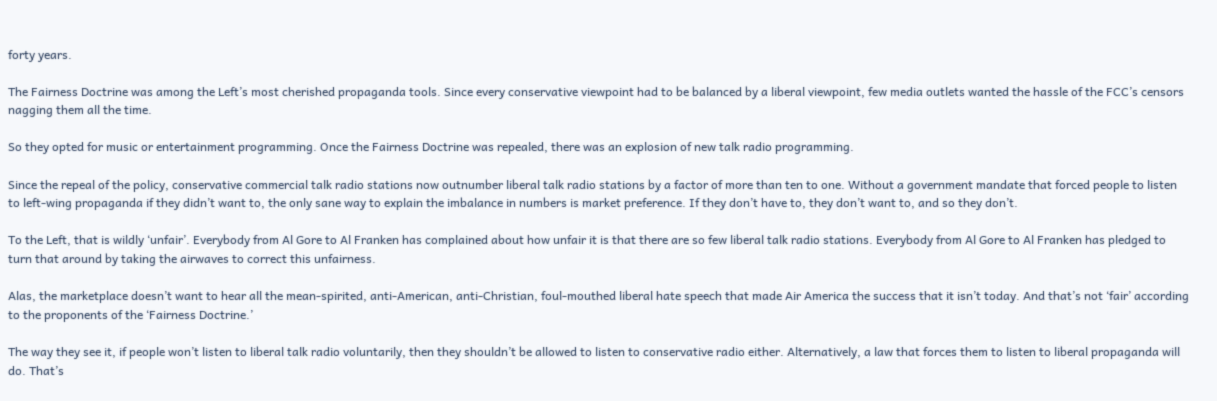forty years.

The Fairness Doctrine was among the Left’s most cherished propaganda tools. Since every conservative viewpoint had to be balanced by a liberal viewpoint, few media outlets wanted the hassle of the FCC’s censors nagging them all the time.

So they opted for music or entertainment programming. Once the Fairness Doctrine was repealed, there was an explosion of new talk radio programming.

Since the repeal of the policy, conservative commercial talk radio stations now outnumber liberal talk radio stations by a factor of more than ten to one. Without a government mandate that forced people to listen to left-wing propaganda if they didn’t want to, the only sane way to explain the imbalance in numbers is market preference. If they don’t have to, they don’t want to, and so they don’t.

To the Left, that is wildly ‘unfair’. Everybody from Al Gore to Al Franken has complained about how unfair it is that there are so few liberal talk radio stations. Everybody from Al Gore to Al Franken has pledged to turn that around by taking the airwaves to correct this unfairness.

Alas, the marketplace doesn’t want to hear all the mean-spirited, anti-American, anti-Christian, foul-mouthed liberal hate speech that made Air America the success that it isn’t today. And that’s not ‘fair’ according to the proponents of the ‘Fairness Doctrine.’

The way they see it, if people won’t listen to liberal talk radio voluntarily, then they shouldn’t be allowed to listen to conservative radio either. Alternatively, a law that forces them to listen to liberal propaganda will do. That’s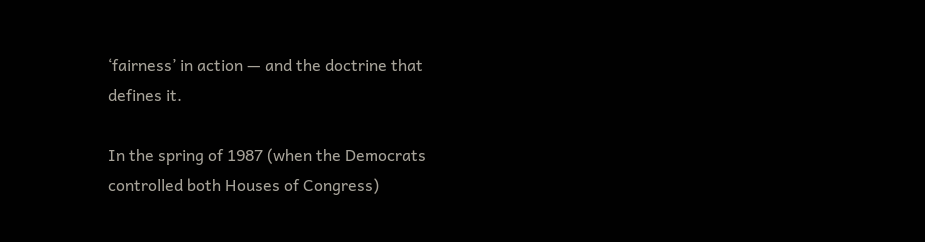‘fairness’ in action — and the doctrine that defines it.

In the spring of 1987 (when the Democrats controlled both Houses of Congress)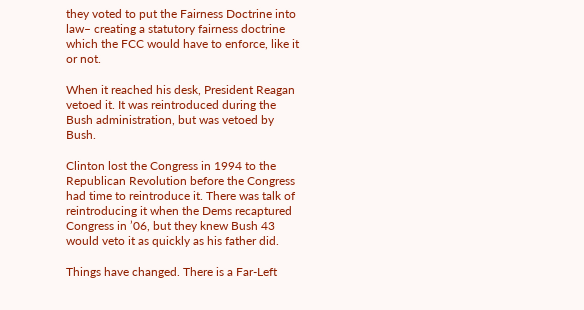they voted to put the Fairness Doctrine into law– creating a statutory fairness doctrine which the FCC would have to enforce, like it or not.

When it reached his desk, President Reagan vetoed it. It was reintroduced during the Bush administration, but was vetoed by Bush.

Clinton lost the Congress in 1994 to the Republican Revolution before the Congress had time to reintroduce it. There was talk of reintroducing it when the Dems recaptured Congress in ’06, but they knew Bush 43 would veto it as quickly as his father did.

Things have changed. There is a Far-Left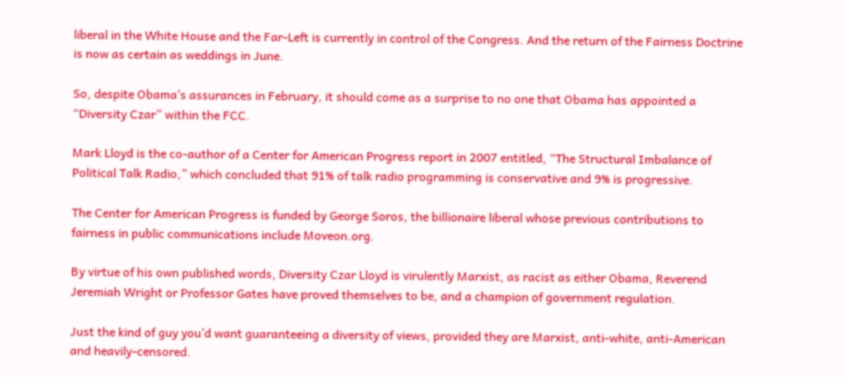liberal in the White House and the Far-Left is currently in control of the Congress. And the return of the Fairness Doctrine is now as certain as weddings in June.

So, despite Obama’s assurances in February, it should come as a surprise to no one that Obama has appointed a “Diversity Czar” within the FCC.

Mark Lloyd is the co-author of a Center for American Progress report in 2007 entitled, “The Structural Imbalance of Political Talk Radio,” which concluded that 91% of talk radio programming is conservative and 9% is progressive.

The Center for American Progress is funded by George Soros, the billionaire liberal whose previous contributions to fairness in public communications include Moveon.org.

By virtue of his own published words, Diversity Czar Lloyd is virulently Marxist, as racist as either Obama, Reverend Jeremiah Wright or Professor Gates have proved themselves to be, and a champion of government regulation.

Just the kind of guy you’d want guaranteeing a diversity of views, provided they are Marxist, anti-white, anti-American and heavily-censored.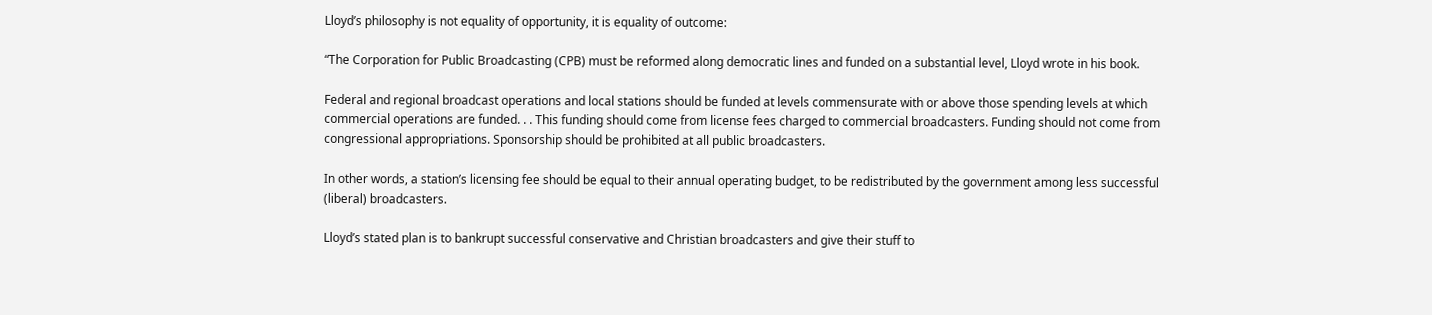Lloyd’s philosophy is not equality of opportunity, it is equality of outcome:

“The Corporation for Public Broadcasting (CPB) must be reformed along democratic lines and funded on a substantial level, Lloyd wrote in his book.

Federal and regional broadcast operations and local stations should be funded at levels commensurate with or above those spending levels at which commercial operations are funded. . . This funding should come from license fees charged to commercial broadcasters. Funding should not come from congressional appropriations. Sponsorship should be prohibited at all public broadcasters.

In other words, a station’s licensing fee should be equal to their annual operating budget, to be redistributed by the government among less successful (liberal) broadcasters.

Lloyd’s stated plan is to bankrupt successful conservative and Christian broadcasters and give their stuff to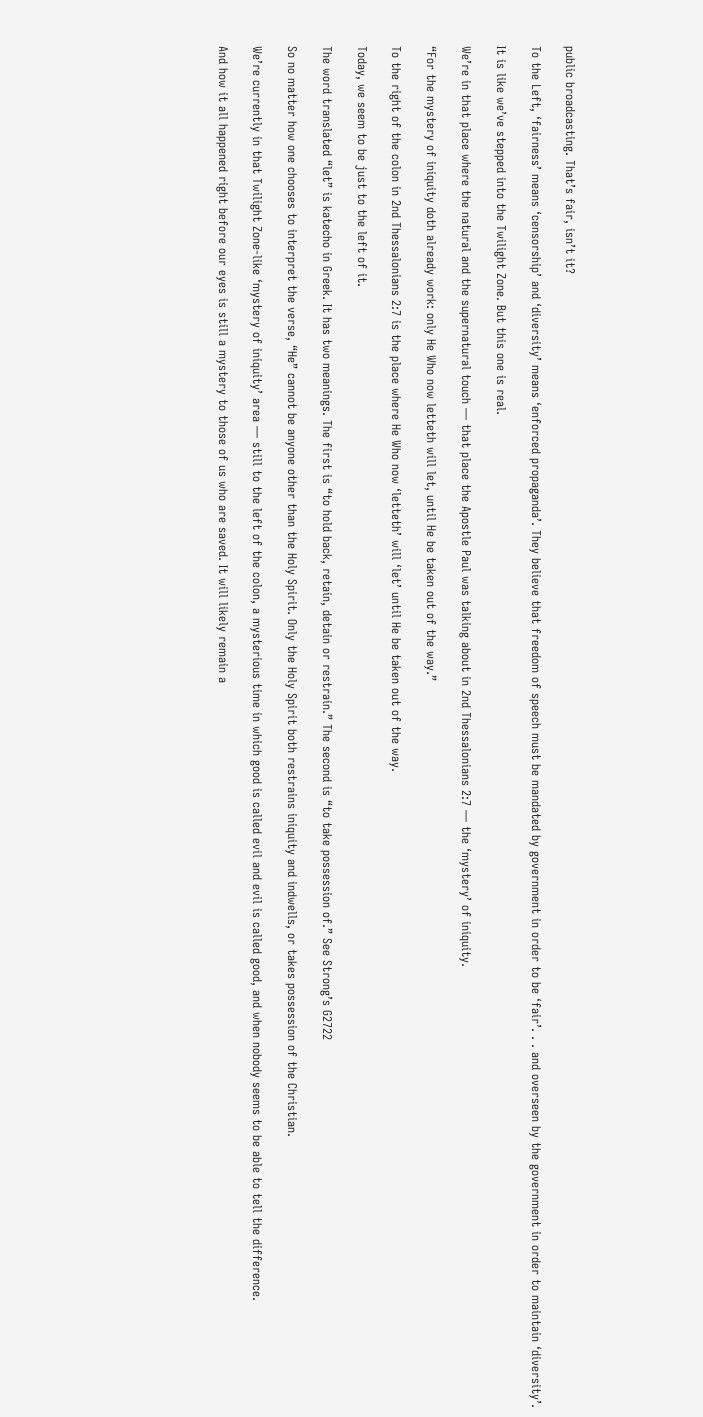public broadcasting. That’s fair, isn’t it?

To the Left, ‘fairness’ means ‘censorship’ and ‘diversity’ means ‘enforced propaganda’. They believe that freedom of speech must be mandated by government in order to be ‘fair’. . . and overseen by the government in order to maintain ‘diversity’.

It is like we’ve stepped into the Twilight Zone. But this one is real.

We’re in that place where the natural and the supernatural touch — that place the Apostle Paul was talking about in 2nd Thessalonians 2:7 — the ‘mystery’ of iniquity.

“For the mystery of iniquity doth already work: only He Who now letteth will let, until He be taken out of the way.”

To the right of the colon in 2nd Thessalonians 2:7 is the place where He Who now ‘letteth’ will ‘let’ until He be taken out of the way.

Today, we seem to be just to the left of it.

The word translated “let” is katecho in Greek. It has two meanings. The first is “to hold back, retain, detain or restrain.” The second is “to take possession of.” See Strong’s G2722

So no matter how one chooses to interpret the verse, “He” cannot be anyone other than the Holy Spirit. Only the Holy Spirit both restrains iniquity and indwells, or takes possession of the Christian.

We’re currently in that Twilight Zone-like ‘mystery of iniquity’ area — still to the left of the colon, a mysterious time in which good is called evil and evil is called good, and when nobody seems to be able to tell the difference.

And how it all happened right before our eyes is still a mystery to those of us who are saved. It will likely remain a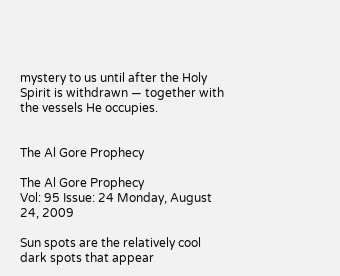mystery to us until after the Holy Spirit is withdrawn — together with the vessels He occupies.


The Al Gore Prophecy

The Al Gore Prophecy
Vol: 95 Issue: 24 Monday, August 24, 2009

Sun spots are the relatively cool dark spots that appear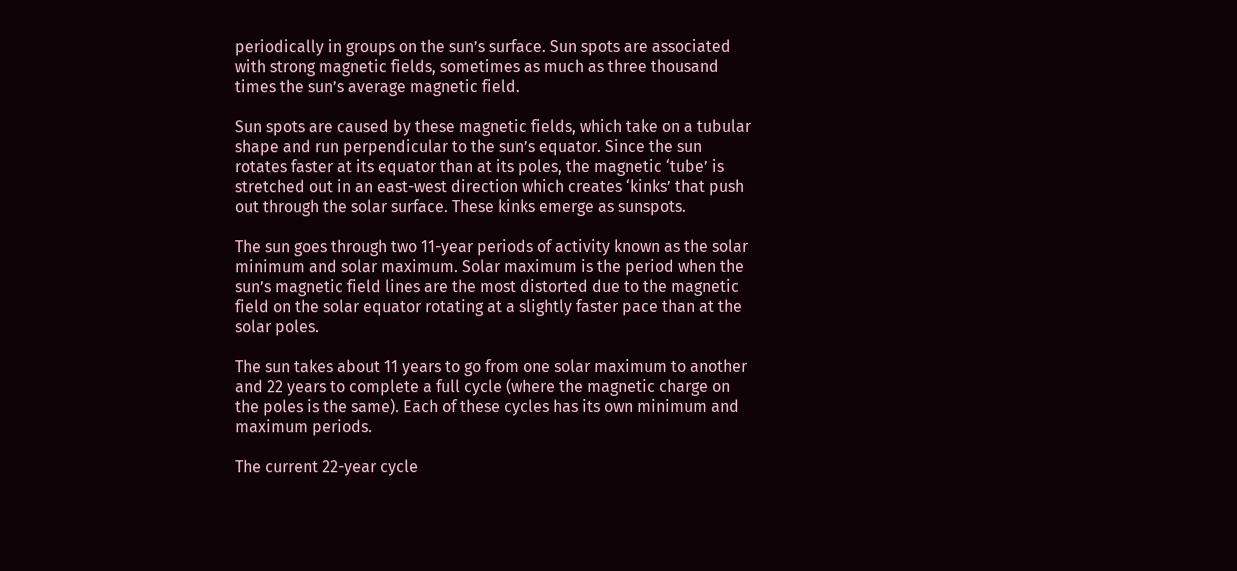periodically in groups on the sun’s surface. Sun spots are associated with strong magnetic fields, sometimes as much as three thousand times the sun’s average magnetic field.

Sun spots are caused by these magnetic fields, which take on a tubular shape and run perpendicular to the sun’s equator. Since the sun rotates faster at its equator than at its poles, the magnetic ‘tube’ is stretched out in an east-west direction which creates ‘kinks’ that push out through the solar surface. These kinks emerge as sunspots.

The sun goes through two 11-year periods of activity known as the solar minimum and solar maximum. Solar maximum is the period when the sun’s magnetic field lines are the most distorted due to the magnetic field on the solar equator rotating at a slightly faster pace than at the solar poles.

The sun takes about 11 years to go from one solar maximum to another and 22 years to complete a full cycle (where the magnetic charge on the poles is the same). Each of these cycles has its own minimum and maximum periods.

The current 22-year cycle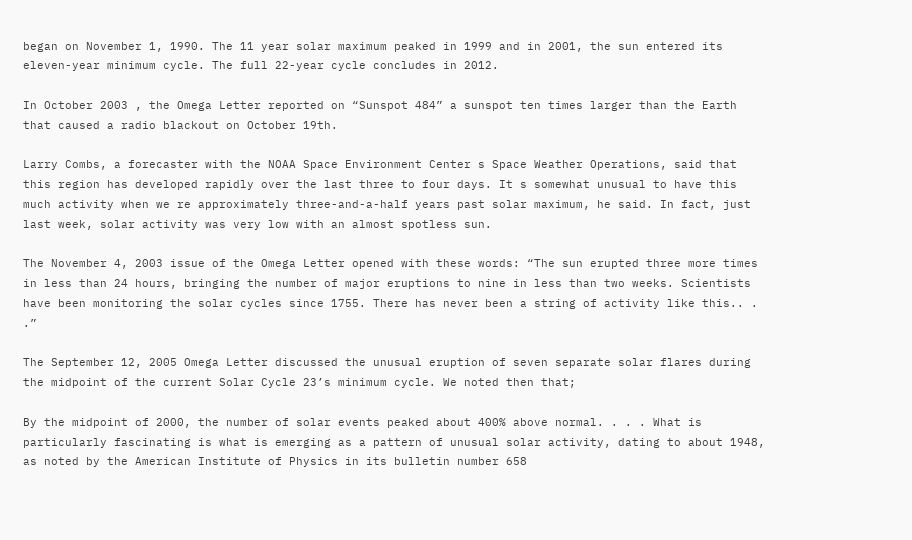began on November 1, 1990. The 11 year solar maximum peaked in 1999 and in 2001, the sun entered its eleven-year minimum cycle. The full 22-year cycle concludes in 2012.

In October 2003 , the Omega Letter reported on “Sunspot 484” a sunspot ten times larger than the Earth that caused a radio blackout on October 19th.

Larry Combs, a forecaster with the NOAA Space Environment Center s Space Weather Operations, said that this region has developed rapidly over the last three to four days. It s somewhat unusual to have this much activity when we re approximately three-and-a-half years past solar maximum, he said. In fact, just last week, solar activity was very low with an almost spotless sun.

The November 4, 2003 issue of the Omega Letter opened with these words: “The sun erupted three more times in less than 24 hours, bringing the number of major eruptions to nine in less than two weeks. Scientists have been monitoring the solar cycles since 1755. There has never been a string of activity like this.. . .”

The September 12, 2005 Omega Letter discussed the unusual eruption of seven separate solar flares during the midpoint of the current Solar Cycle 23’s minimum cycle. We noted then that;

By the midpoint of 2000, the number of solar events peaked about 400% above normal. . . . What is particularly fascinating is what is emerging as a pattern of unusual solar activity, dating to about 1948, as noted by the American Institute of Physics in its bulletin number 658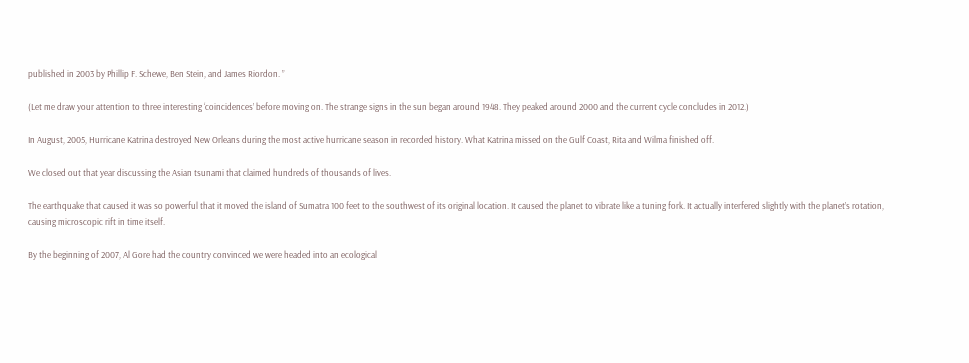published in 2003 by Phillip F. Schewe, Ben Stein, and James Riordon. ”

(Let me draw your attention to three interesting ‘coincidences’ before moving on. The strange signs in the sun began around 1948. They peaked around 2000 and the current cycle concludes in 2012.)

In August, 2005, Hurricane Katrina destroyed New Orleans during the most active hurricane season in recorded history. What Katrina missed on the Gulf Coast, Rita and Wilma finished off.

We closed out that year discussing the Asian tsunami that claimed hundreds of thousands of lives.

The earthquake that caused it was so powerful that it moved the island of Sumatra 100 feet to the southwest of its original location. It caused the planet to vibrate like a tuning fork. It actually interfered slightly with the planet’s rotation, causing microscopic rift in time itself.

By the beginning of 2007, Al Gore had the country convinced we were headed into an ecological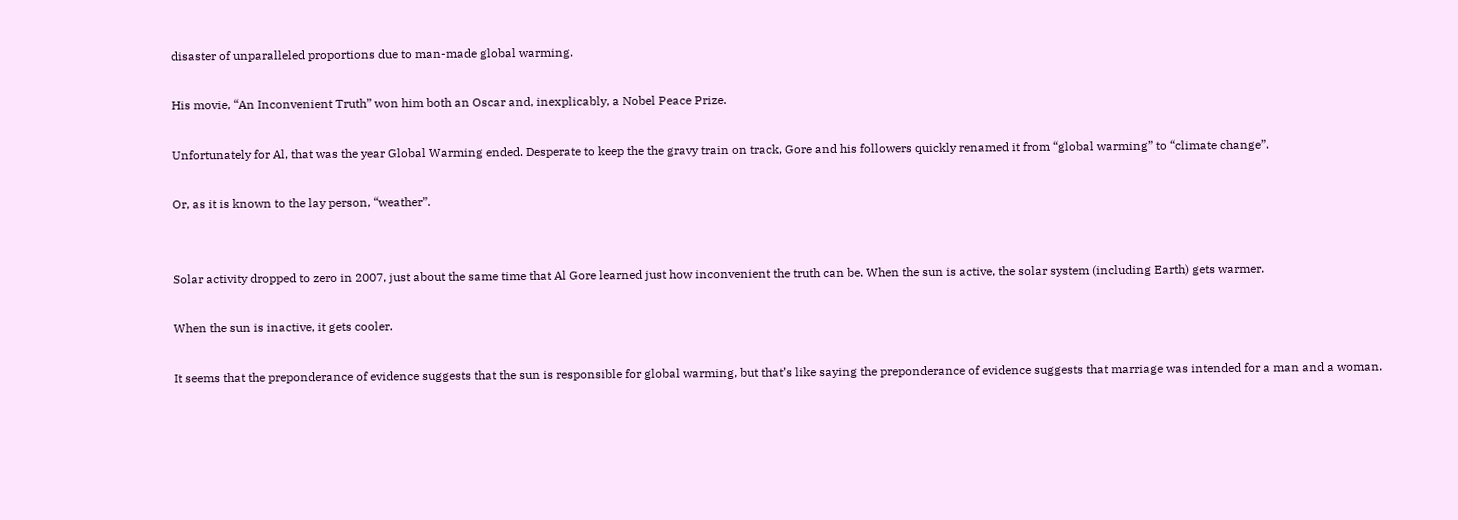disaster of unparalleled proportions due to man-made global warming.

His movie, “An Inconvenient Truth” won him both an Oscar and, inexplicably, a Nobel Peace Prize.

Unfortunately for Al, that was the year Global Warming ended. Desperate to keep the the gravy train on track, Gore and his followers quickly renamed it from “global warming” to “climate change”.

Or, as it is known to the lay person, “weather”.


Solar activity dropped to zero in 2007, just about the same time that Al Gore learned just how inconvenient the truth can be. When the sun is active, the solar system (including Earth) gets warmer.

When the sun is inactive, it gets cooler.

It seems that the preponderance of evidence suggests that the sun is responsible for global warming, but that’s like saying the preponderance of evidence suggests that marriage was intended for a man and a woman.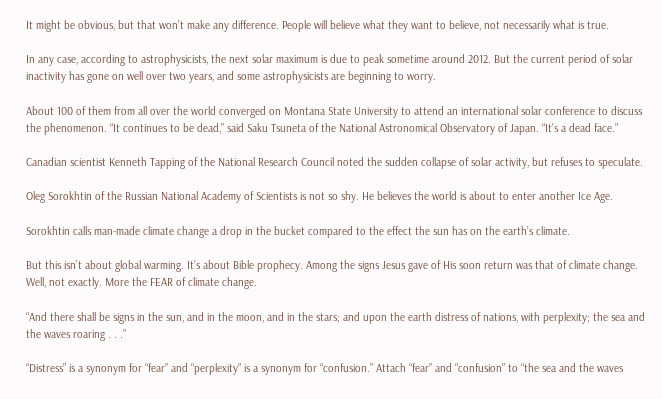It might be obvious, but that won’t make any difference. People will believe what they want to believe, not necessarily what is true.

In any case, according to astrophysicists, the next solar maximum is due to peak sometime around 2012. But the current period of solar inactivity has gone on well over two years, and some astrophysicists are beginning to worry.

About 100 of them from all over the world converged on Montana State University to attend an international solar conference to discuss the phenomenon. “It continues to be dead,” said Saku Tsuneta of the National Astronomical Observatory of Japan. “It’s a dead face.”

Canadian scientist Kenneth Tapping of the National Research Council noted the sudden collapse of solar activity, but refuses to speculate.

Oleg Sorokhtin of the Russian National Academy of Scientists is not so shy. He believes the world is about to enter another Ice Age.

Sorokhtin calls man-made climate change a drop in the bucket compared to the effect the sun has on the earth’s climate.

But this isn’t about global warming. It’s about Bible prophecy. Among the signs Jesus gave of His soon return was that of climate change. Well, not exactly. More the FEAR of climate change.

“And there shall be signs in the sun, and in the moon, and in the stars; and upon the earth distress of nations, with perplexity; the sea and the waves roaring . . .”

“Distress” is a synonym for “fear” and “perplexity” is a synonym for “confusion.” Attach “fear” and “confusion” to “the sea and the waves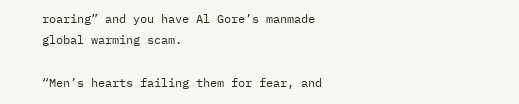roaring” and you have Al Gore’s manmade global warming scam.

“Men’s hearts failing them for fear, and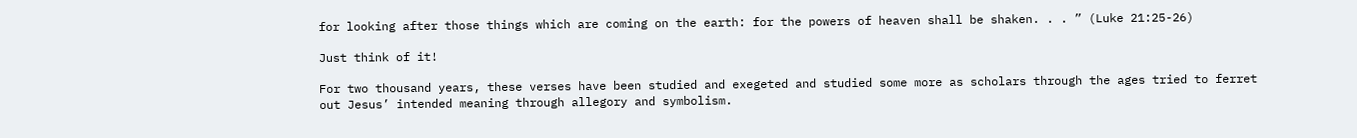for looking after those things which are coming on the earth: for the powers of heaven shall be shaken. . . ” (Luke 21:25-26)

Just think of it!

For two thousand years, these verses have been studied and exegeted and studied some more as scholars through the ages tried to ferret out Jesus’ intended meaning through allegory and symbolism.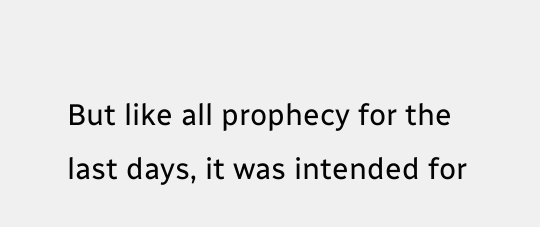But like all prophecy for the last days, it was intended for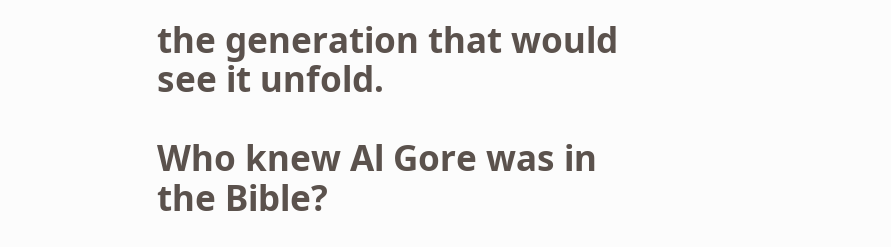the generation that would see it unfold.

Who knew Al Gore was in the Bible?